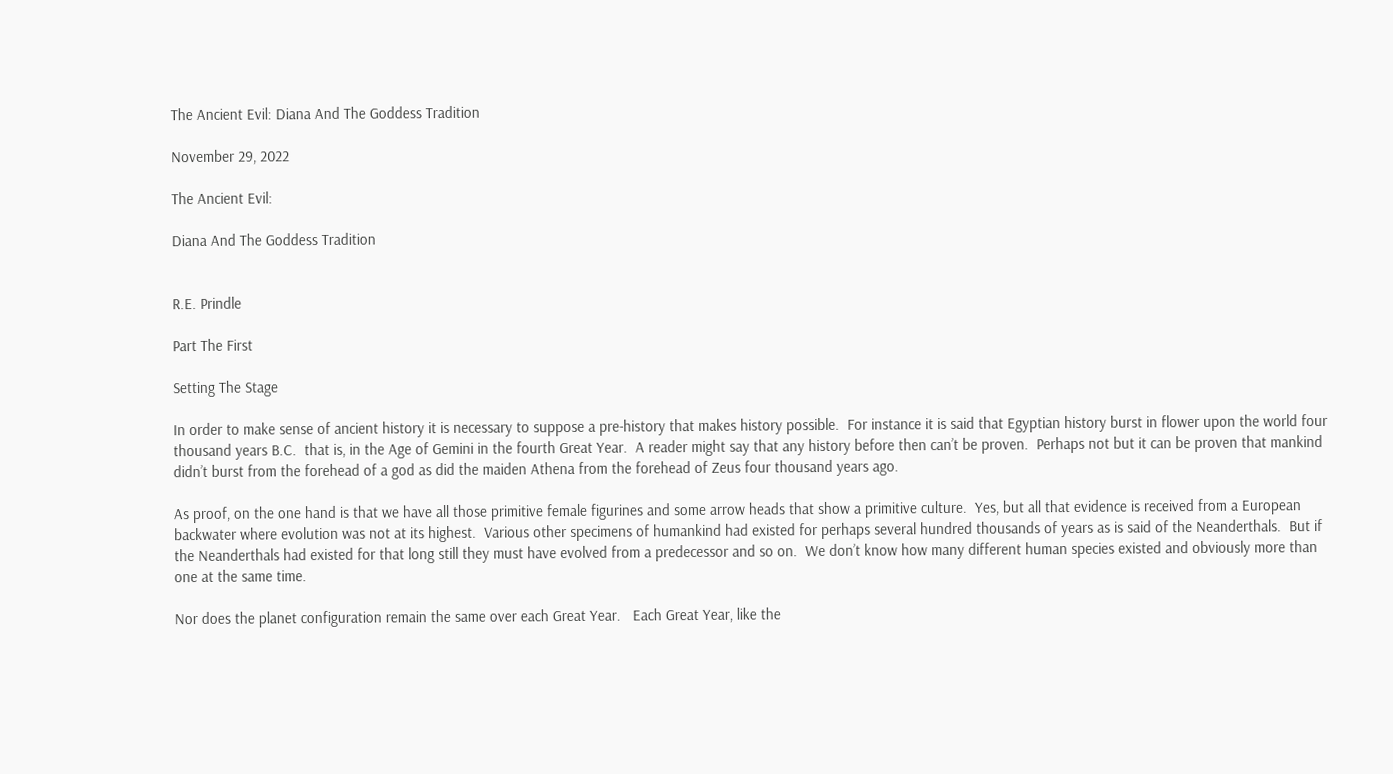The Ancient Evil: Diana And The Goddess Tradition

November 29, 2022

The Ancient Evil:

Diana And The Goddess Tradition


R.E. Prindle

Part The First

Setting The Stage

In order to make sense of ancient history it is necessary to suppose a pre-history that makes history possible.  For instance it is said that Egyptian history burst in flower upon the world four thousand years B.C.  that is, in the Age of Gemini in the fourth Great Year.  A reader might say that any history before then can’t be proven.  Perhaps not but it can be proven that mankind didn’t burst from the forehead of a god as did the maiden Athena from the forehead of Zeus four thousand years ago.

As proof, on the one hand is that we have all those primitive female figurines and some arrow heads that show a primitive culture.  Yes, but all that evidence is received from a European backwater where evolution was not at its highest.  Various other specimens of humankind had existed for perhaps several hundred thousands of years as is said of the Neanderthals.  But if the Neanderthals had existed for that long still they must have evolved from a predecessor and so on.  We don’t know how many different human species existed and obviously more than one at the same time.

Nor does the planet configuration remain the same over each Great Year.   Each Great Year, like the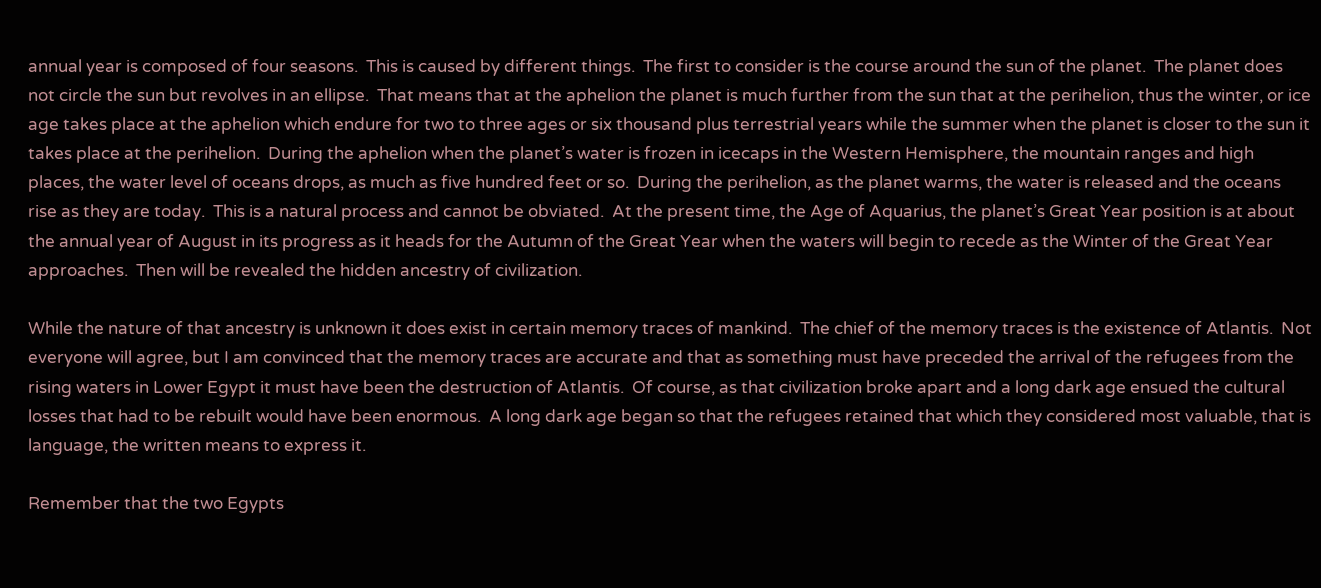annual year is composed of four seasons.  This is caused by different things.  The first to consider is the course around the sun of the planet.  The planet does not circle the sun but revolves in an ellipse.  That means that at the aphelion the planet is much further from the sun that at the perihelion, thus the winter, or ice age takes place at the aphelion which endure for two to three ages or six thousand plus terrestrial years while the summer when the planet is closer to the sun it takes place at the perihelion.  During the aphelion when the planet’s water is frozen in icecaps in the Western Hemisphere, the mountain ranges and high places, the water level of oceans drops, as much as five hundred feet or so.  During the perihelion, as the planet warms, the water is released and the oceans rise as they are today.  This is a natural process and cannot be obviated.  At the present time, the Age of Aquarius, the planet’s Great Year position is at about the annual year of August in its progress as it heads for the Autumn of the Great Year when the waters will begin to recede as the Winter of the Great Year approaches.  Then will be revealed the hidden ancestry of civilization.

While the nature of that ancestry is unknown it does exist in certain memory traces of mankind.  The chief of the memory traces is the existence of Atlantis.  Not everyone will agree, but I am convinced that the memory traces are accurate and that as something must have preceded the arrival of the refugees from the rising waters in Lower Egypt it must have been the destruction of Atlantis.  Of course, as that civilization broke apart and a long dark age ensued the cultural losses that had to be rebuilt would have been enormous.  A long dark age began so that the refugees retained that which they considered most valuable, that is language, the written means to express it.

Remember that the two Egypts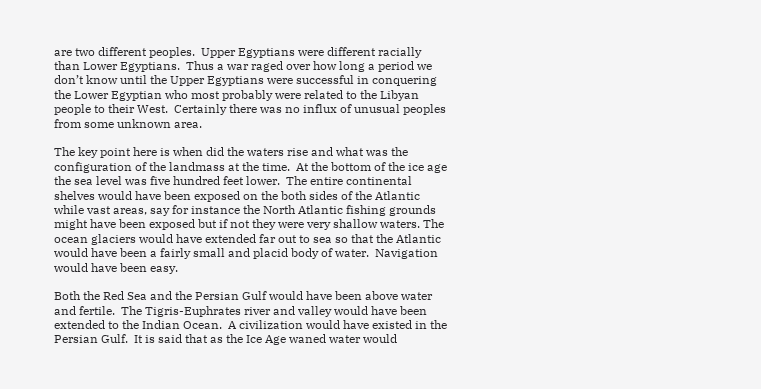are two different peoples.  Upper Egyptians were different racially than Lower Egyptians.  Thus a war raged over how long a period we don’t know until the Upper Egyptians were successful in conquering the Lower Egyptian who most probably were related to the Libyan people to their West.  Certainly there was no influx of unusual peoples from some unknown area.

The key point here is when did the waters rise and what was the configuration of the landmass at the time.  At the bottom of the ice age the sea level was five hundred feet lower.  The entire continental shelves would have been exposed on the both sides of the Atlantic while vast areas, say for instance the North Atlantic fishing grounds might have been exposed but if not they were very shallow waters. The ocean glaciers would have extended far out to sea so that the Atlantic would have been a fairly small and placid body of water.  Navigation would have been easy.

Both the Red Sea and the Persian Gulf would have been above water  and fertile.  The Tigris-Euphrates river and valley would have been extended to the Indian Ocean.  A civilization would have existed in the Persian Gulf.  It is said that as the Ice Age waned water would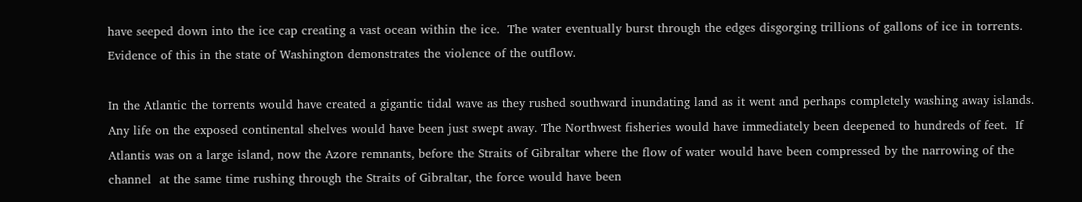have seeped down into the ice cap creating a vast ocean within the ice.  The water eventually burst through the edges disgorging trillions of gallons of ice in torrents.  Evidence of this in the state of Washington demonstrates the violence of the outflow.

In the Atlantic the torrents would have created a gigantic tidal wave as they rushed southward inundating land as it went and perhaps completely washing away islands.  Any life on the exposed continental shelves would have been just swept away. The Northwest fisheries would have immediately been deepened to hundreds of feet.  If Atlantis was on a large island, now the Azore remnants, before the Straits of Gibraltar where the flow of water would have been compressed by the narrowing of the channel  at the same time rushing through the Straits of Gibraltar, the force would have been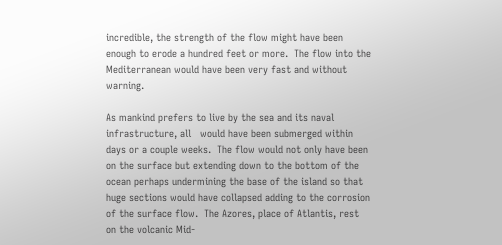incredible, the strength of the flow might have been enough to erode a hundred feet or more.  The flow into the Mediterranean would have been very fast and without warning.

As mankind prefers to live by the sea and its naval infrastructure, all   would have been submerged within days or a couple weeks.  The flow would not only have been on the surface but extending down to the bottom of the ocean perhaps undermining the base of the island so that huge sections would have collapsed adding to the corrosion of the surface flow.  The Azores, place of Atlantis, rest on the volcanic Mid-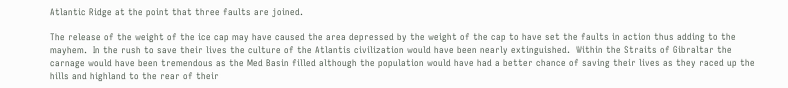Atlantic Ridge at the point that three faults are joined.

The release of the weight of the ice cap may have caused the area depressed by the weight of the cap to have set the faults in action thus adding to the mayhem.  In the rush to save their lives the culture of the Atlantis civilization would have been nearly extinguished.  Within the Straits of Gibraltar the carnage would have been tremendous as the Med Basin filled although the population would have had a better chance of saving their lives as they raced up the hills and highland to the rear of their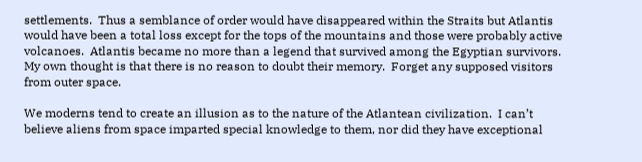settlements.  Thus a semblance of order would have disappeared within the Straits but Atlantis would have been a total loss except for the tops of the mountains and those were probably active volcanoes.  Atlantis became no more than a legend that survived among the Egyptian survivors.  My own thought is that there is no reason to doubt their memory.  Forget any supposed visitors from outer space.

We moderns tend to create an illusion as to the nature of the Atlantean civilization.  I can’t believe aliens from space imparted special knowledge to them, nor did they have exceptional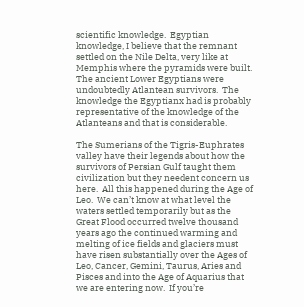scientific knowledge.  Egyptian knowledge, I believe that the remnant settled on the Nile Delta, very like at Memphis where the pyramids were built.  The ancient Lower Egyptians were undoubtedly Atlantean survivors.  The knowledge the Egyptianx had is probably representative of the knowledge of the Atlanteans and that is considerable.

The Sumerians of the Tigris-Euphrates valley have their legends about how the survivors of Persian Gulf taught them civilization but they needent concern us here.  All this happened during the Age of Leo.  We can’t know at what level the waters settled temporarily but as the Great Flood occurred twelve thousand years ago the continued warming and melting of ice fields and glaciers must have risen substantially over the Ages of Leo, Cancer, Gemini, Taurus, Aries and Pisces and into the Age of Aquarius that we are entering now.  If you’re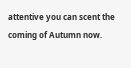attentive you can scent the coming of Autumn now.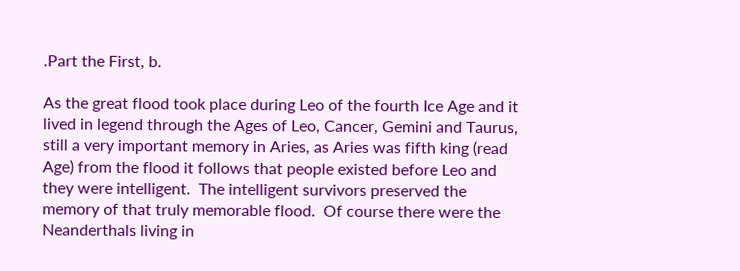.Part the First, b.

As the great flood took place during Leo of the fourth Ice Age and it lived in legend through the Ages of Leo, Cancer, Gemini and Taurus, still a very important memory in Aries, as Aries was fifth king (read Age) from the flood it follows that people existed before Leo and they were intelligent.  The intelligent survivors preserved the memory of that truly memorable flood.  Of course there were the Neanderthals living in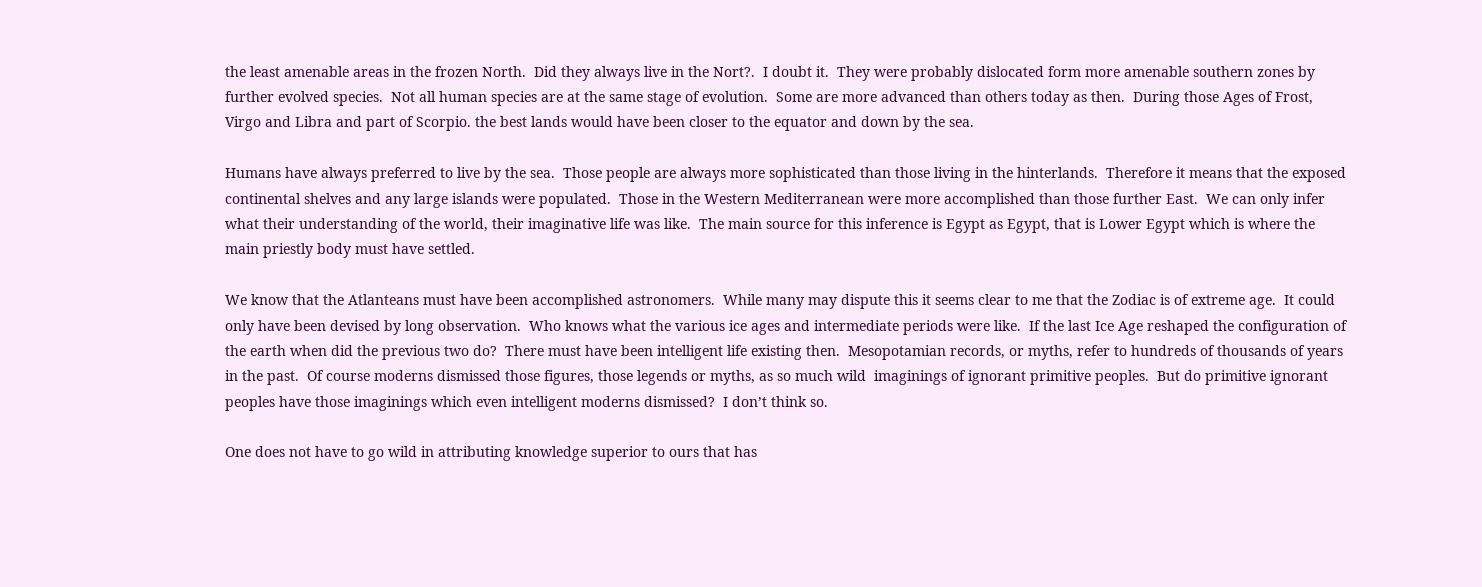the least amenable areas in the frozen North.  Did they always live in the Nort?.  I doubt it.  They were probably dislocated form more amenable southern zones by further evolved species.  Not all human species are at the same stage of evolution.  Some are more advanced than others today as then.  During those Ages of Frost, Virgo and Libra and part of Scorpio. the best lands would have been closer to the equator and down by the sea.

Humans have always preferred to live by the sea.  Those people are always more sophisticated than those living in the hinterlands.  Therefore it means that the exposed continental shelves and any large islands were populated.  Those in the Western Mediterranean were more accomplished than those further East.  We can only infer what their understanding of the world, their imaginative life was like.  The main source for this inference is Egypt as Egypt, that is Lower Egypt which is where the main priestly body must have settled.

We know that the Atlanteans must have been accomplished astronomers.  While many may dispute this it seems clear to me that the Zodiac is of extreme age.  It could only have been devised by long observation.  Who knows what the various ice ages and intermediate periods were like.  If the last Ice Age reshaped the configuration of the earth when did the previous two do?  There must have been intelligent life existing then.  Mesopotamian records, or myths, refer to hundreds of thousands of years in the past.  Of course moderns dismissed those figures, those legends or myths, as so much wild  imaginings of ignorant primitive peoples.  But do primitive ignorant peoples have those imaginings which even intelligent moderns dismissed?  I don’t think so.

One does not have to go wild in attributing knowledge superior to ours that has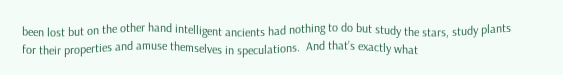been lost but on the other hand intelligent ancients had nothing to do but study the stars, study plants for their properties and amuse themselves in speculations.  And that’s exactly what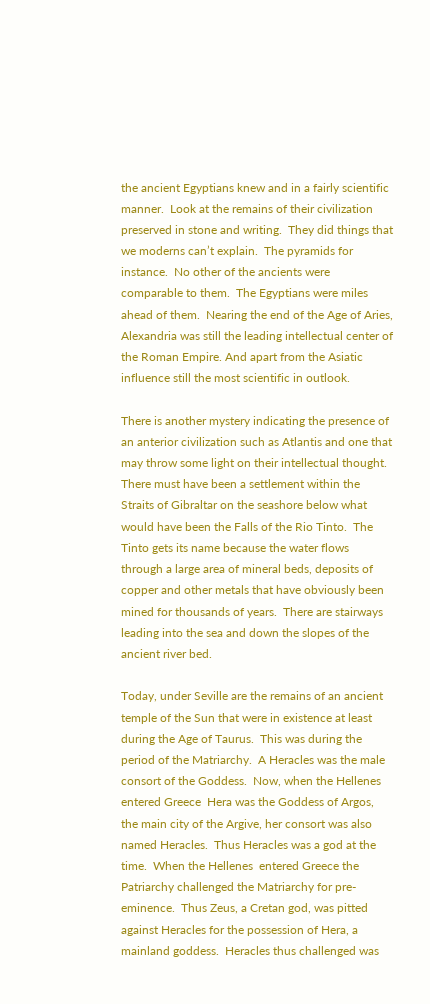the ancient Egyptians knew and in a fairly scientific manner.  Look at the remains of their civilization preserved in stone and writing.  They did things that we moderns can’t explain.  The pyramids for instance.  No other of the ancients were comparable to them.  The Egyptians were miles ahead of them.  Nearing the end of the Age of Aries, Alexandria was still the leading intellectual center of the Roman Empire. And apart from the Asiatic influence still the most scientific in outlook.

There is another mystery indicating the presence of an anterior civilization such as Atlantis and one that may throw some light on their intellectual thought.  There must have been a settlement within the Straits of Gibraltar on the seashore below what would have been the Falls of the Rio Tinto.  The Tinto gets its name because the water flows through a large area of mineral beds, deposits of copper and other metals that have obviously been mined for thousands of years.  There are stairways leading into the sea and down the slopes of the ancient river bed.

Today, under Seville are the remains of an ancient temple of the Sun that were in existence at least during the Age of Taurus.  This was during the period of the Matriarchy.  A Heracles was the male consort of the Goddess.  Now, when the Hellenes entered Greece  Hera was the Goddess of Argos, the main city of the Argive, her consort was also named Heracles.  Thus Heracles was a god at the time.  When the Hellenes  entered Greece the Patriarchy challenged the Matriarchy for pre-eminence.  Thus Zeus, a Cretan god, was pitted against Heracles for the possession of Hera, a mainland goddess.  Heracles thus challenged was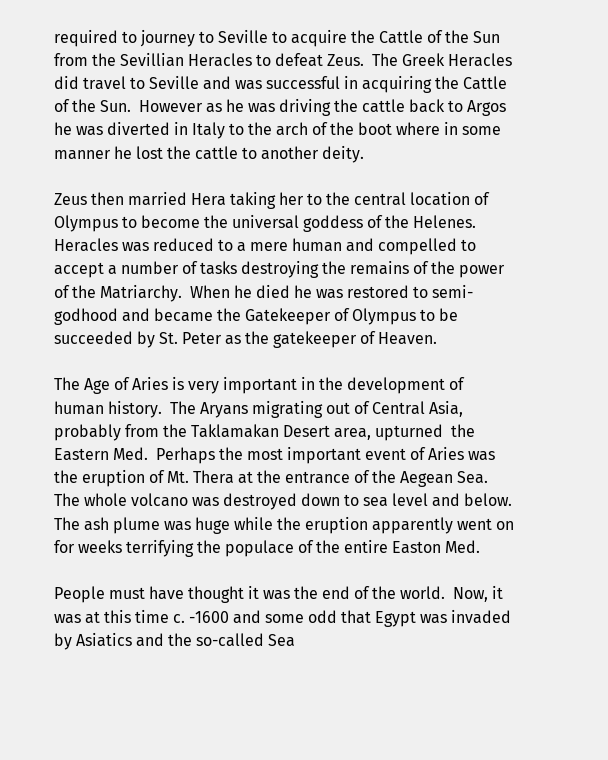required to journey to Seville to acquire the Cattle of the Sun from the Sevillian Heracles to defeat Zeus.  The Greek Heracles did travel to Seville and was successful in acquiring the Cattle of the Sun.  However as he was driving the cattle back to Argos he was diverted in Italy to the arch of the boot where in some manner he lost the cattle to another deity.

Zeus then married Hera taking her to the central location of Olympus to become the universal goddess of the Helenes.  Heracles was reduced to a mere human and compelled to accept a number of tasks destroying the remains of the power of the Matriarchy.  When he died he was restored to semi-godhood and became the Gatekeeper of Olympus to be succeeded by St. Peter as the gatekeeper of Heaven.

The Age of Aries is very important in the development of human history.  The Aryans migrating out of Central Asia, probably from the Taklamakan Desert area, upturned  the Eastern Med.  Perhaps the most important event of Aries was the eruption of Mt. Thera at the entrance of the Aegean Sea.  The whole volcano was destroyed down to sea level and below.  The ash plume was huge while the eruption apparently went on for weeks terrifying the populace of the entire Easton Med.

People must have thought it was the end of the world.  Now, it was at this time c. -1600 and some odd that Egypt was invaded by Asiatics and the so-called Sea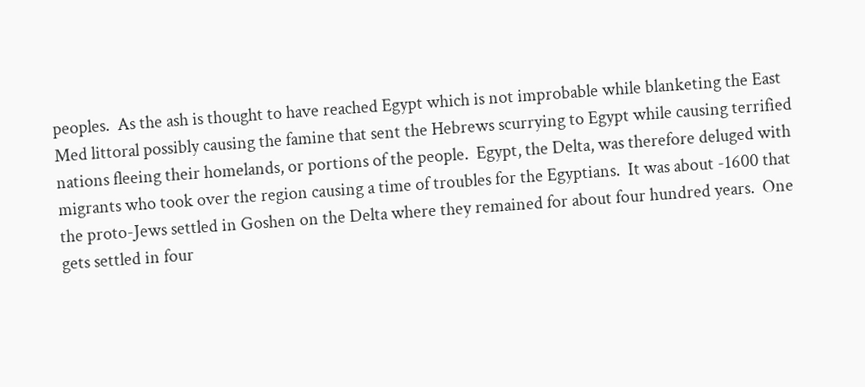peoples.  As the ash is thought to have reached Egypt which is not improbable while blanketing the East Med littoral possibly causing the famine that sent the Hebrews scurrying to Egypt while causing terrified nations fleeing their homelands, or portions of the people.  Egypt, the Delta, was therefore deluged with migrants who took over the region causing a time of troubles for the Egyptians.  It was about -1600 that the proto-Jews settled in Goshen on the Delta where they remained for about four hundred years.  One gets settled in four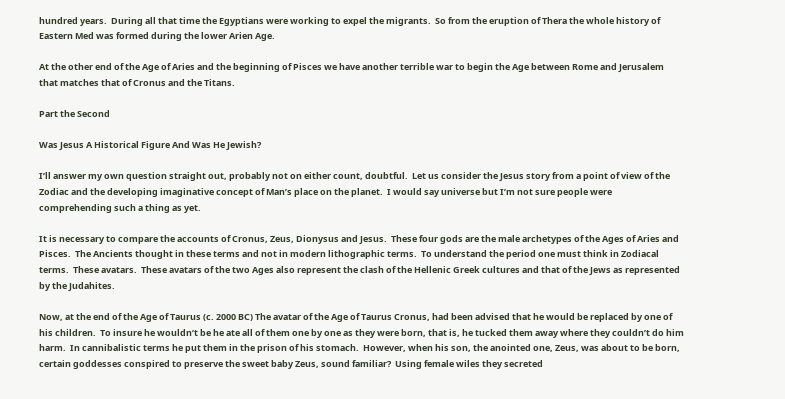hundred years.  During all that time the Egyptians were working to expel the migrants.  So from the eruption of Thera the whole history of Eastern Med was formed during the lower Arien Age.

At the other end of the Age of Aries and the beginning of Pisces we have another terrible war to begin the Age between Rome and Jerusalem that matches that of Cronus and the Titans.

Part the Second

Was Jesus A Historical Figure And Was He Jewish?

I’ll answer my own question straight out, probably not on either count, doubtful.  Let us consider the Jesus story from a point of view of the Zodiac and the developing imaginative concept of Man’s place on the planet.  I would say universe but I’m not sure people were comprehending such a thing as yet.

It is necessary to compare the accounts of Cronus, Zeus, Dionysus and Jesus.  These four gods are the male archetypes of the Ages of Aries and Pisces.  The Ancients thought in these terms and not in modern lithographic terms.  To understand the period one must think in Zodiacal terms.  These avatars.  These avatars of the two Ages also represent the clash of the Hellenic Greek cultures and that of the Jews as represented by the Judahites.

Now, at the end of the Age of Taurus (c. 2000 BC) The avatar of the Age of Taurus Cronus, had been advised that he would be replaced by one of his children.  To insure he wouldn’t be he ate all of them one by one as they were born, that is, he tucked them away where they couldn’t do him harm.  In cannibalistic terms he put them in the prison of his stomach.  However, when his son, the anointed one, Zeus, was about to be born, certain goddesses conspired to preserve the sweet baby Zeus, sound familiar?  Using female wiles they secreted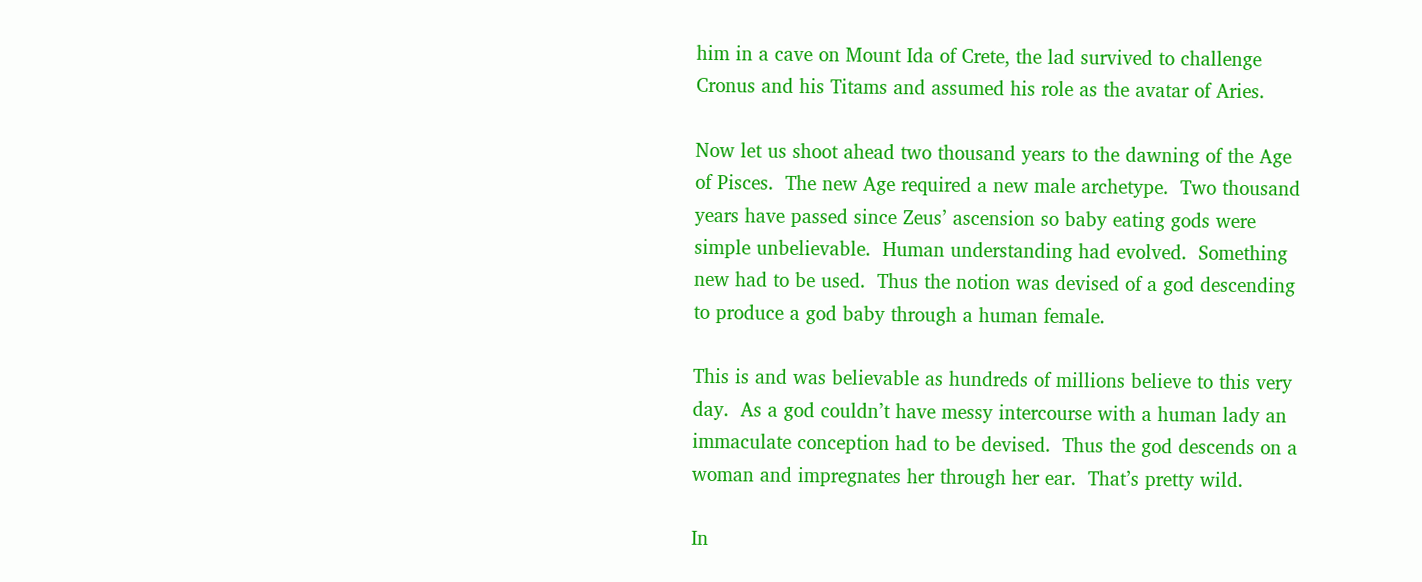him in a cave on Mount Ida of Crete, the lad survived to challenge Cronus and his Titams and assumed his role as the avatar of Aries.

Now let us shoot ahead two thousand years to the dawning of the Age of Pisces.  The new Age required a new male archetype.  Two thousand years have passed since Zeus’ ascension so baby eating gods were simple unbelievable.  Human understanding had evolved.  Something new had to be used.  Thus the notion was devised of a god descending to produce a god baby through a human female.

This is and was believable as hundreds of millions believe to this very day.  As a god couldn’t have messy intercourse with a human lady an immaculate conception had to be devised.  Thus the god descends on a woman and impregnates her through her ear.  That’s pretty wild.

In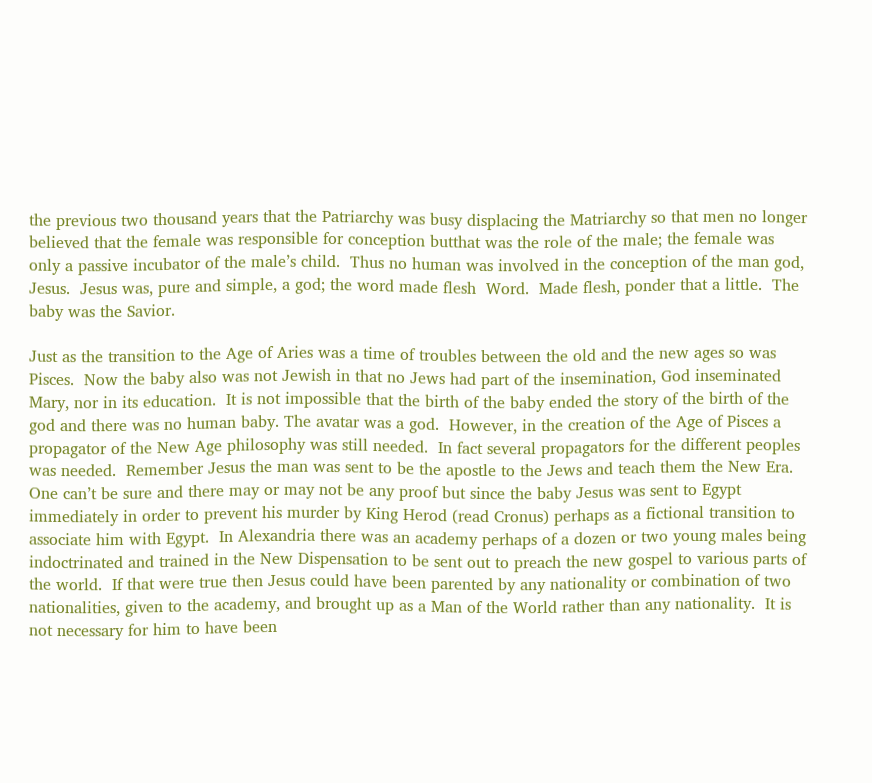the previous two thousand years that the Patriarchy was busy displacing the Matriarchy so that men no longer believed that the female was responsible for conception butthat was the role of the male; the female was only a passive incubator of the male’s child.  Thus no human was involved in the conception of the man god, Jesus.  Jesus was, pure and simple, a god; the word made flesh  Word.  Made flesh, ponder that a little.  The baby was the Savior.

Just as the transition to the Age of Aries was a time of troubles between the old and the new ages so was Pisces.  Now the baby also was not Jewish in that no Jews had part of the insemination, God inseminated Mary, nor in its education.  It is not impossible that the birth of the baby ended the story of the birth of the god and there was no human baby. The avatar was a god.  However, in the creation of the Age of Pisces a propagator of the New Age philosophy was still needed.  In fact several propagators for the different peoples was needed.  Remember Jesus the man was sent to be the apostle to the Jews and teach them the New Era.  One can’t be sure and there may or may not be any proof but since the baby Jesus was sent to Egypt immediately in order to prevent his murder by King Herod (read Cronus) perhaps as a fictional transition to associate him with Egypt.  In Alexandria there was an academy perhaps of a dozen or two young males being indoctrinated and trained in the New Dispensation to be sent out to preach the new gospel to various parts of the world.  If that were true then Jesus could have been parented by any nationality or combination of two nationalities, given to the academy, and brought up as a Man of the World rather than any nationality.  It is not necessary for him to have been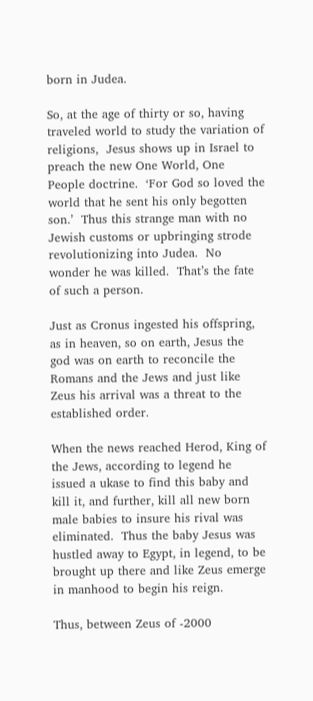born in Judea.

So, at the age of thirty or so, having traveled world to study the variation of religions,  Jesus shows up in Israel to preach the new One World, One People doctrine.  ‘For God so loved the world that he sent his only begotten son.’  Thus this strange man with no Jewish customs or upbringing strode revolutionizing into Judea.  No wonder he was killed.  That’s the fate of such a person.

Just as Cronus ingested his offspring, as in heaven, so on earth, Jesus the god was on earth to reconcile the Romans and the Jews and just like Zeus his arrival was a threat to the established order.

When the news reached Herod, King of the Jews, according to legend he issued a ukase to find this baby and kill it, and further, kill all new born male babies to insure his rival was eliminated.  Thus the baby Jesus was hustled away to Egypt, in legend, to be brought up there and like Zeus emerge in manhood to begin his reign.

Thus, between Zeus of -2000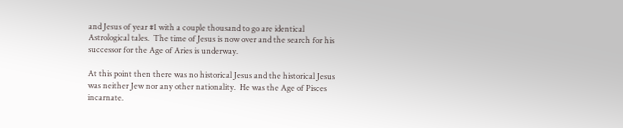and Jesus of year #1 with a couple thousand to go are identical Astrological tales.  The time of Jesus is now over and the search for his successor for the Age of Aries is underway.

At this point then there was no historical Jesus and the historical Jesus was neither Jew nor any other nationality.  He was the Age of Pisces incarnate.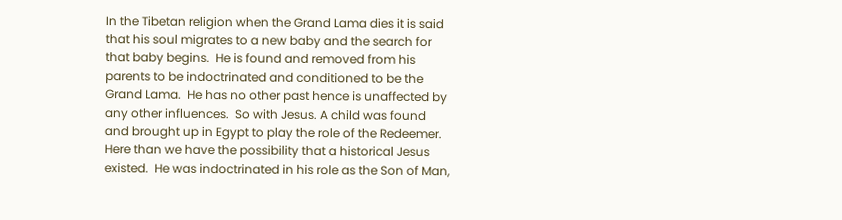In the Tibetan religion when the Grand Lama dies it is said that his soul migrates to a new baby and the search for that baby begins.  He is found and removed from his parents to be indoctrinated and conditioned to be the Grand Lama.  He has no other past hence is unaffected by any other influences.  So with Jesus. A child was found and brought up in Egypt to play the role of the Redeemer.  Here than we have the possibility that a historical Jesus existed.  He was indoctrinated in his role as the Son of Man,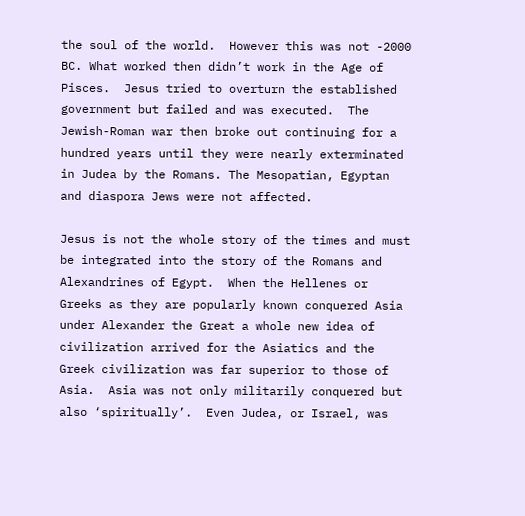the soul of the world.  However this was not -2000 BC. What worked then didn’t work in the Age of Pisces.  Jesus tried to overturn the established government but failed and was executed.  The Jewish-Roman war then broke out continuing for a hundred years until they were nearly exterminated in Judea by the Romans. The Mesopatian, Egyptan and diaspora Jews were not affected.

Jesus is not the whole story of the times and must be integrated into the story of the Romans and Alexandrines of Egypt.  When the Hellenes or Greeks as they are popularly known conquered Asia under Alexander the Great a whole new idea of civilization arrived for the Asiatics and the Greek civilization was far superior to those of Asia.  Asia was not only militarily conquered but also ‘spiritually’.  Even Judea, or Israel, was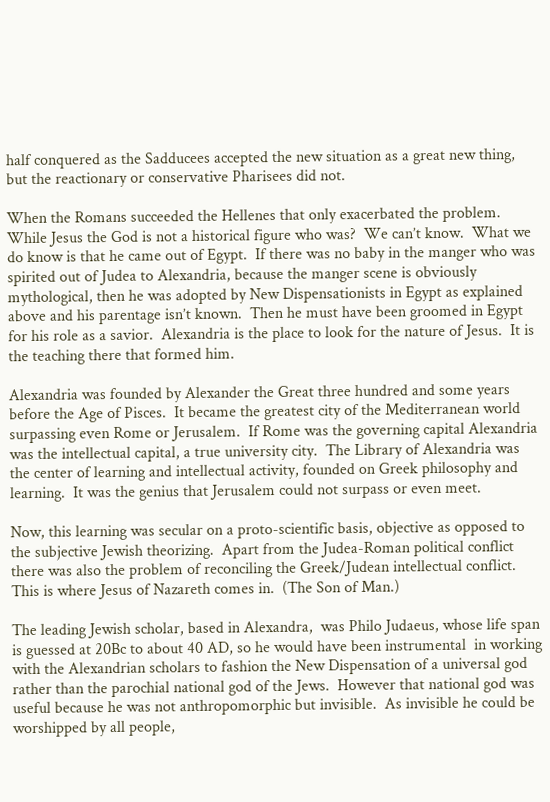half conquered as the Sadducees accepted the new situation as a great new thing, but the reactionary or conservative Pharisees did not.

When the Romans succeeded the Hellenes that only exacerbated the problem.   While Jesus the God is not a historical figure who was?  We can’t know.  What we do know is that he came out of Egypt.  If there was no baby in the manger who was spirited out of Judea to Alexandria, because the manger scene is obviously mythological, then he was adopted by New Dispensationists in Egypt as explained above and his parentage isn’t known.  Then he must have been groomed in Egypt for his role as a savior.  Alexandria is the place to look for the nature of Jesus.  It is the teaching there that formed him.

Alexandria was founded by Alexander the Great three hundred and some years before the Age of Pisces.  It became the greatest city of the Mediterranean world surpassing even Rome or Jerusalem.  If Rome was the governing capital Alexandria was the intellectual capital, a true university city.  The Library of Alexandria was the center of learning and intellectual activity, founded on Greek philosophy and learning.  It was the genius that Jerusalem could not surpass or even meet.

Now, this learning was secular on a proto-scientific basis, objective as opposed to the subjective Jewish theorizing.  Apart from the Judea-Roman political conflict there was also the problem of reconciling the Greek/Judean intellectual conflict.  This is where Jesus of Nazareth comes in.  (The Son of Man.)

The leading Jewish scholar, based in Alexandra,  was Philo Judaeus, whose life span is guessed at 20Bc to about 40 AD, so he would have been instrumental  in working with the Alexandrian scholars to fashion the New Dispensation of a universal god rather than the parochial national god of the Jews.  However that national god was useful because he was not anthropomorphic but invisible.  As invisible he could be worshipped by all people,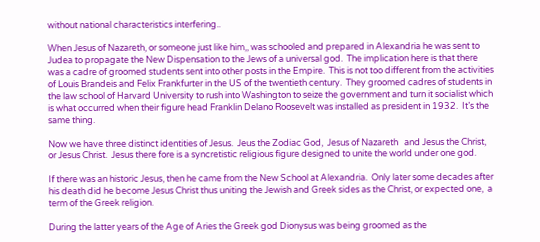without national characteristics interfering..

When Jesus of Nazareth, or someone just like him,, was schooled and prepared in Alexandria he was sent to Judea to propagate the New Dispensation to the Jews of a universal god.  The implication here is that there was a cadre of groomed students sent into other posts in the Empire.  This is not too different from the activities of Louis Brandeis and Felix Frankfurter in the US of the twentieth century.  They groomed cadres of students in the law school of Harvard University to rush into Washington to seize the government and turn it socialist which is what occurred when their figure head Franklin Delano Roosevelt was installed as president in 1932.  It’s the same thing.

Now we have three distinct identities of Jesus.  Jeus the Zodiac God,  Jesus of Nazareth   and Jesus the Christ, or Jesus Christ.  Jesus there fore is a syncretistic religious figure designed to unite the world under one god.

If there was an historic Jesus, then he came from the New School at Alexandria.  Only later some decades after his death did he become Jesus Christ thus uniting the Jewish and Greek sides as the Christ, or expected one,  a term of the Greek religion.

During the latter years of the Age of Aries the Greek god Dionysus was being groomed as the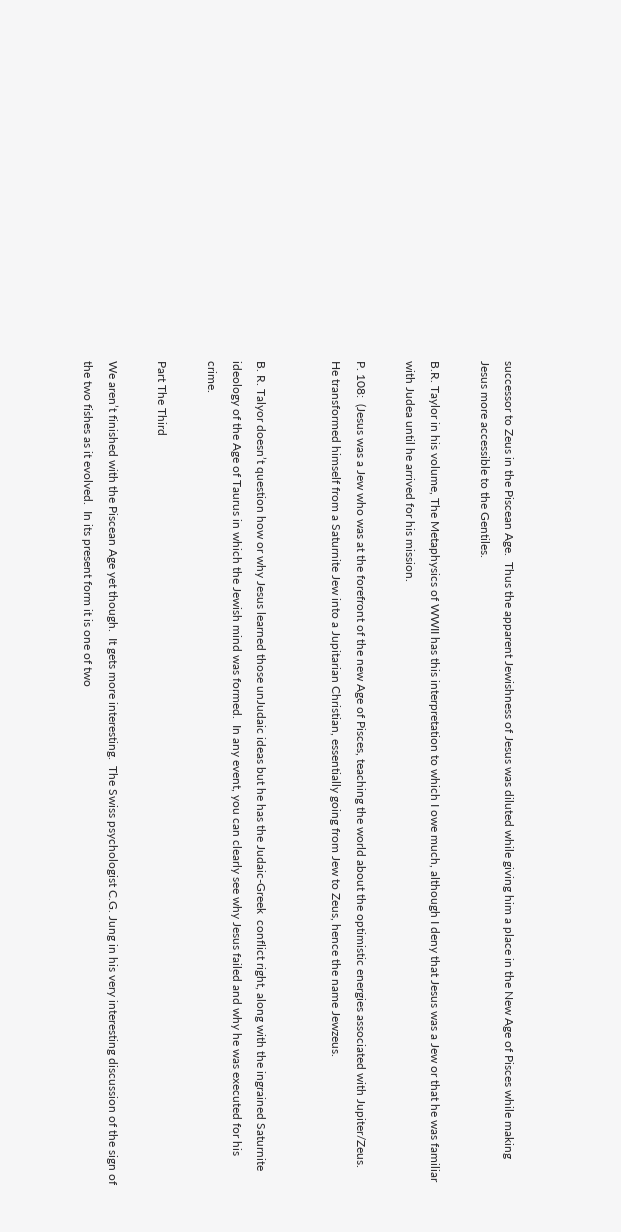successor to Zeus in the Piscean Age.  Thus the apparent Jewishness of Jesus was diluted while giving him a place in the New Age of Pisces while making Jesus more accessible to the Gentiles.

B.R. Taylor in his volume, The Metaphysics of WWII has this interpretation to which I owe much, although I deny that Jesus was a Jew or that he was familiar with Judea until he arrived for his mission.

P. 108:  (Jesus was a Jew who was at the forefront of the new Age of Pisces, teaching the world about the optimistic energies associated with Jupiter/Zeus.  He transformed himself from a Saturnite Jew into a Jupitarian Christian, essentially going from Jew to Zeus, hence the name Jewzeus.


B. R. Talyor doesn’t question how or why Jesus learned those unJudaic ideas but he has the Judaic-Greek  conflict right, along with the ingrained Saturnite ideology of the Age of Taurus in which the Jewish mind was formed.  In any event, you can clearly see why Jesus failed and why he was executed for his crime.

Part The Third

We aren’t finished with the Piscean Age yet though.  It gets more interesting.  The Swiss psychologist C.G. Jung in his very interesting discussion of the sign of the two fishes as it evolved.  In its present form it is one of two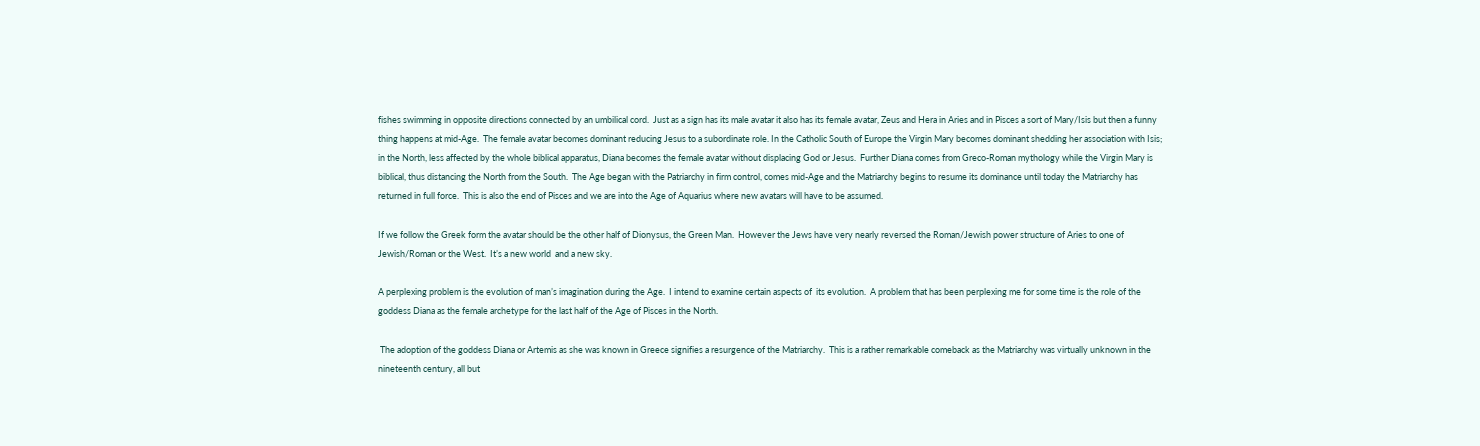fishes swimming in opposite directions connected by an umbilical cord.  Just as a sign has its male avatar it also has its female avatar, Zeus and Hera in Aries and in Pisces a sort of Mary/Isis but then a funny thing happens at mid-Age.  The female avatar becomes dominant reducing Jesus to a subordinate role. In the Catholic South of Europe the Virgin Mary becomes dominant shedding her association with Isis; in the North, less affected by the whole biblical apparatus, Diana becomes the female avatar without displacing God or Jesus.  Further Diana comes from Greco-Roman mythology while the Virgin Mary is biblical, thus distancing the North from the South.  The Age began with the Patriarchy in firm control, comes mid-Age and the Matriarchy begins to resume its dominance until today the Matriarchy has returned in full force.  This is also the end of Pisces and we are into the Age of Aquarius where new avatars will have to be assumed.

If we follow the Greek form the avatar should be the other half of Dionysus, the Green Man.  However the Jews have very nearly reversed the Roman/Jewish power structure of Aries to one of Jewish/Roman or the West.  It’s a new world  and a new sky.

A perplexing problem is the evolution of man’s imagination during the Age.  I intend to examine certain aspects of  its evolution.  A problem that has been perplexing me for some time is the role of the goddess Diana as the female archetype for the last half of the Age of Pisces in the North.

 The adoption of the goddess Diana or Artemis as she was known in Greece signifies a resurgence of the Matriarchy.  This is a rather remarkable comeback as the Matriarchy was virtually unknown in the nineteenth century, all but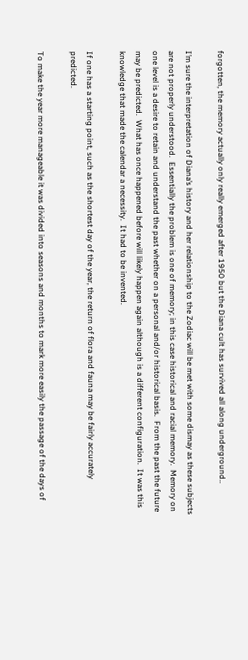forgotten, the memory actually only really emerged after 1950 but the Diana cult has survived all along underground..

I’m sure the interpretation of Diana’s history and her relationship to the Zodiac will be met with some dismay as these subjects are not properly understood.  Essentially the problem is one of memory; in this case historical and racial memory.  Memory on one level is a desire to retain and understand the past whether on a personal and/or historical basis.  From the past the future may be predicted.  What has once happened before will likely happen again although is a different configuration.  It was this knowledge that made the calendar a necessity.  It had to be invented.

If one has a starting point, such as the shortest day of the year, the return of flora and fauna may be fairly accurately predicted.

To make the year more manageable it was divided into seasons and months to mark more easily the passage of the days of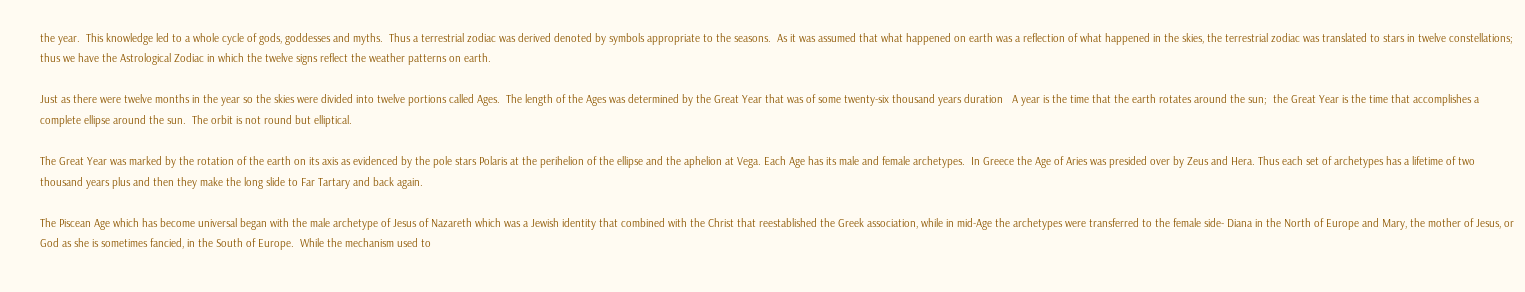the year.  This knowledge led to a whole cycle of gods, goddesses and myths.  Thus a terrestrial zodiac was derived denoted by symbols appropriate to the seasons.  As it was assumed that what happened on earth was a reflection of what happened in the skies, the terrestrial zodiac was translated to stars in twelve constellations; thus we have the Astrological Zodiac in which the twelve signs reflect the weather patterns on earth.

Just as there were twelve months in the year so the skies were divided into twelve portions called Ages.  The length of the Ages was determined by the Great Year that was of some twenty-six thousand years duration   A year is the time that the earth rotates around the sun;  the Great Year is the time that accomplishes a complete ellipse around the sun.  The orbit is not round but elliptical.

The Great Year was marked by the rotation of the earth on its axis as evidenced by the pole stars Polaris at the perihelion of the ellipse and the aphelion at Vega. Each Age has its male and female archetypes.  In Greece the Age of Aries was presided over by Zeus and Hera. Thus each set of archetypes has a lifetime of two thousand years plus and then they make the long slide to Far Tartary and back again.

The Piscean Age which has become universal began with the male archetype of Jesus of Nazareth which was a Jewish identity that combined with the Christ that reestablished the Greek association, while in mid-Age the archetypes were transferred to the female side- Diana in the North of Europe and Mary, the mother of Jesus, or God as she is sometimes fancied, in the South of Europe.  While the mechanism used to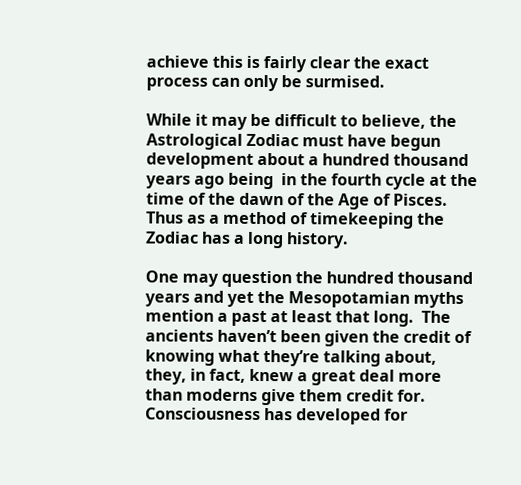achieve this is fairly clear the exact process can only be surmised.

While it may be difficult to believe, the Astrological Zodiac must have begun development about a hundred thousand years ago being  in the fourth cycle at the time of the dawn of the Age of Pisces.  Thus as a method of timekeeping the Zodiac has a long history.

One may question the hundred thousand years and yet the Mesopotamian myths mention a past at least that long.  The ancients haven’t been given the credit of knowing what they’re talking about, they, in fact, knew a great deal more than moderns give them credit for.  Consciousness has developed for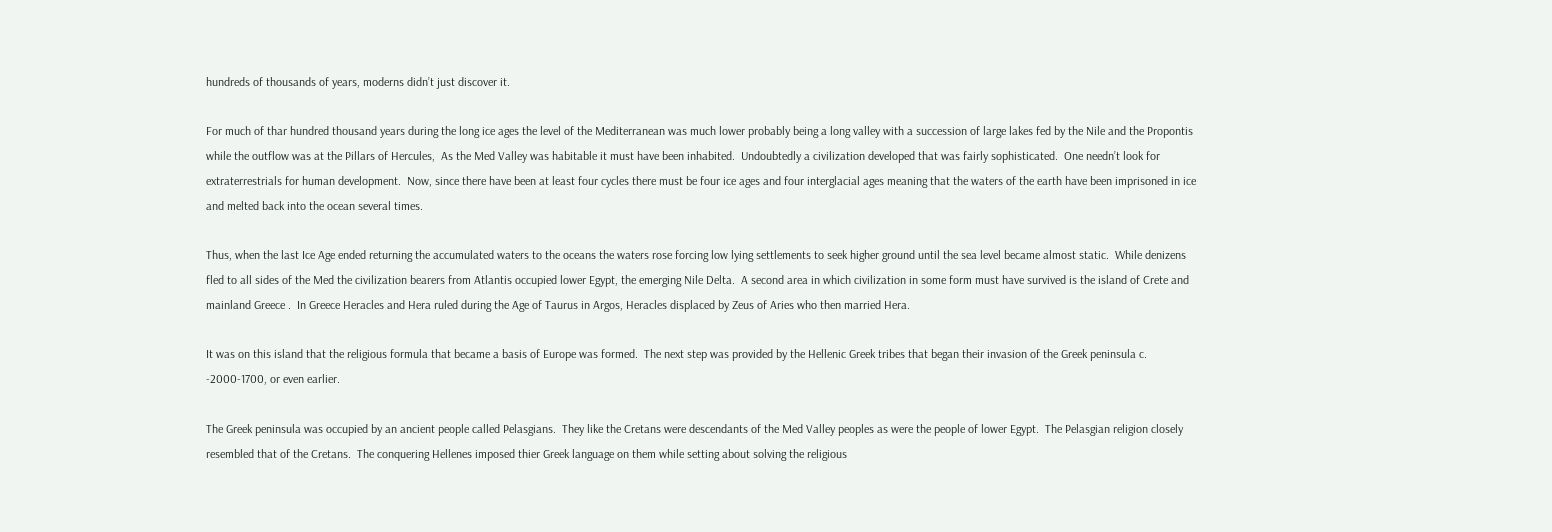hundreds of thousands of years, moderns didn’t just discover it.

For much of thar hundred thousand years during the long ice ages the level of the Mediterranean was much lower probably being a long valley with a succession of large lakes fed by the Nile and the Propontis while the outflow was at the Pillars of Hercules,  As the Med Valley was habitable it must have been inhabited.  Undoubtedly a civilization developed that was fairly sophisticated.  One needn’t look for extraterrestrials for human development.  Now, since there have been at least four cycles there must be four ice ages and four interglacial ages meaning that the waters of the earth have been imprisoned in ice and melted back into the ocean several times.

Thus, when the last Ice Age ended returning the accumulated waters to the oceans the waters rose forcing low lying settlements to seek higher ground until the sea level became almost static.  While denizens fled to all sides of the Med the civilization bearers from Atlantis occupied lower Egypt, the emerging Nile Delta.  A second area in which civilization in some form must have survived is the island of Crete and mainland Greece .  In Greece Heracles and Hera ruled during the Age of Taurus in Argos, Heracles displaced by Zeus of Aries who then married Hera.

It was on this island that the religious formula that became a basis of Europe was formed.  The next step was provided by the Hellenic Greek tribes that began their invasion of the Greek peninsula c. -2000-1700, or even earlier.

The Greek peninsula was occupied by an ancient people called Pelasgians.  They like the Cretans were descendants of the Med Valley peoples as were the people of lower Egypt.  The Pelasgian religion closely resembled that of the Cretans.  The conquering Hellenes imposed thier Greek language on them while setting about solving the religious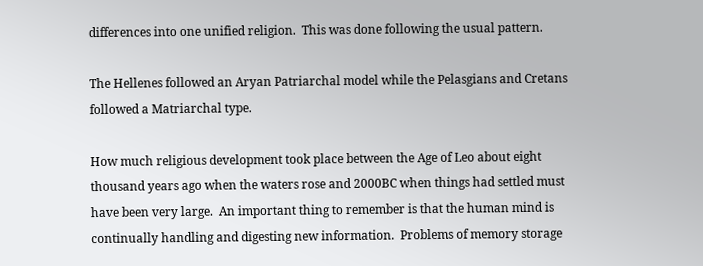differences into one unified religion.  This was done following the usual pattern.

The Hellenes followed an Aryan Patriarchal model while the Pelasgians and Cretans followed a Matriarchal type.

How much religious development took place between the Age of Leo about eight thousand years ago when the waters rose and 2000BC when things had settled must have been very large.  An important thing to remember is that the human mind is continually handling and digesting new information.  Problems of memory storage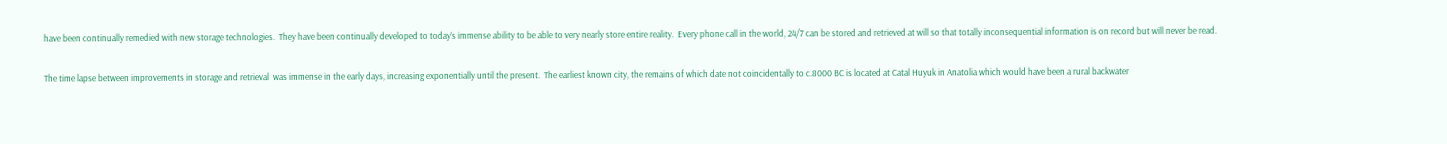have been continually remedied with new storage technologies.  They have been continually developed to today’s immense ability to be able to very nearly store entire reality.  Every phone call in the world, 24/7 can be stored and retrieved at will so that totally inconsequential information is on record but will never be read.

The time lapse between improvements in storage and retrieval  was immense in the early days, increasing exponentially until the present.  The earliest known city, the remains of which date not coincidentally to c.8000 BC is located at Catal Huyuk in Anatolia which would have been a rural backwater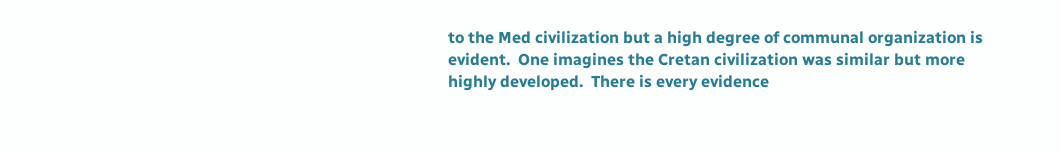to the Med civilization but a high degree of communal organization is evident.  One imagines the Cretan civilization was similar but more highly developed.  There is every evidence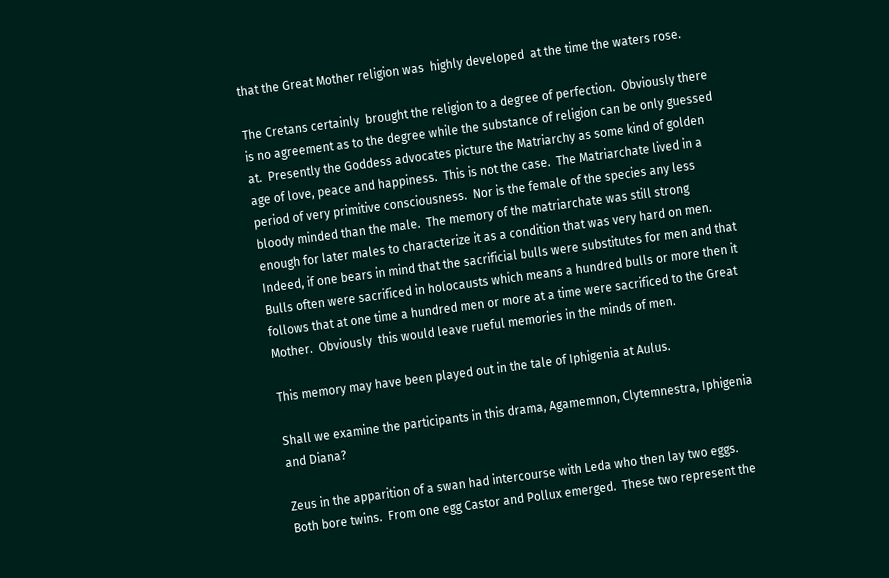that the Great Mother religion was  highly developed  at the time the waters rose.

The Cretans certainly  brought the religion to a degree of perfection.  Obviously there is no agreement as to the degree while the substance of religion can be only guessed at.  Presently the Goddess advocates picture the Matriarchy as some kind of golden age of love, peace and happiness.  This is not the case.  The Matriarchate lived in a period of very primitive consciousness.  Nor is the female of the species any less bloody minded than the male.  The memory of the matriarchate was still strong enough for later males to characterize it as a condition that was very hard on men.  Indeed, if one bears in mind that the sacrificial bulls were substitutes for men and that Bulls often were sacrificed in holocausts which means a hundred bulls or more then it follows that at one time a hundred men or more at a time were sacrificed to the Great Mother.  Obviously  this would leave rueful memories in the minds of men.

This memory may have been played out in the tale of Iphigenia at Aulus.

Shall we examine the participants in this drama, Agamemnon, Clytemnestra, Iphigenia and Diana?

Zeus in the apparition of a swan had intercourse with Leda who then lay two eggs.  Both bore twins.  From one egg Castor and Pollux emerged.  These two represent the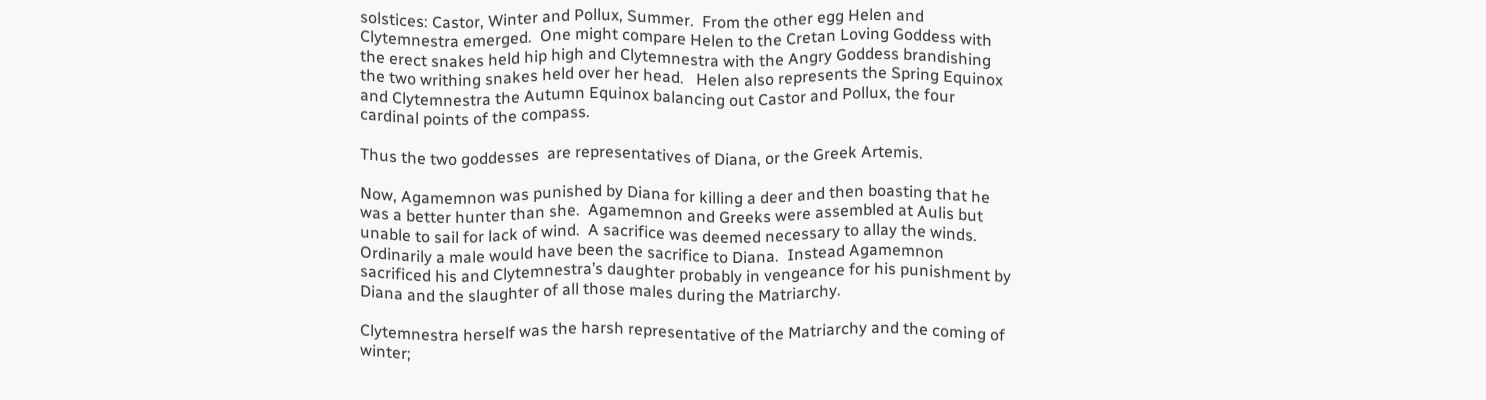solstices: Castor, Winter and Pollux, Summer.  From the other egg Helen and Clytemnestra emerged.  One might compare Helen to the Cretan Loving Goddess with the erect snakes held hip high and Clytemnestra with the Angry Goddess brandishing the two writhing snakes held over her head.   Helen also represents the Spring Equinox and Clytemnestra the Autumn Equinox balancing out Castor and Pollux, the four cardinal points of the compass.

Thus the two goddesses  are representatives of Diana, or the Greek Artemis.

Now, Agamemnon was punished by Diana for killing a deer and then boasting that he was a better hunter than she.  Agamemnon and Greeks were assembled at Aulis but unable to sail for lack of wind.  A sacrifice was deemed necessary to allay the winds.  Ordinarily a male would have been the sacrifice to Diana.  Instead Agamemnon sacrificed his and Clytemnestra’s daughter probably in vengeance for his punishment by Diana and the slaughter of all those males during the Matriarchy.

Clytemnestra herself was the harsh representative of the Matriarchy and the coming of winter;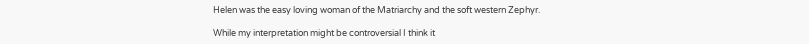Helen was the easy loving woman of the Matriarchy and the soft western Zephyr.

While my interpretation might be controversial I think it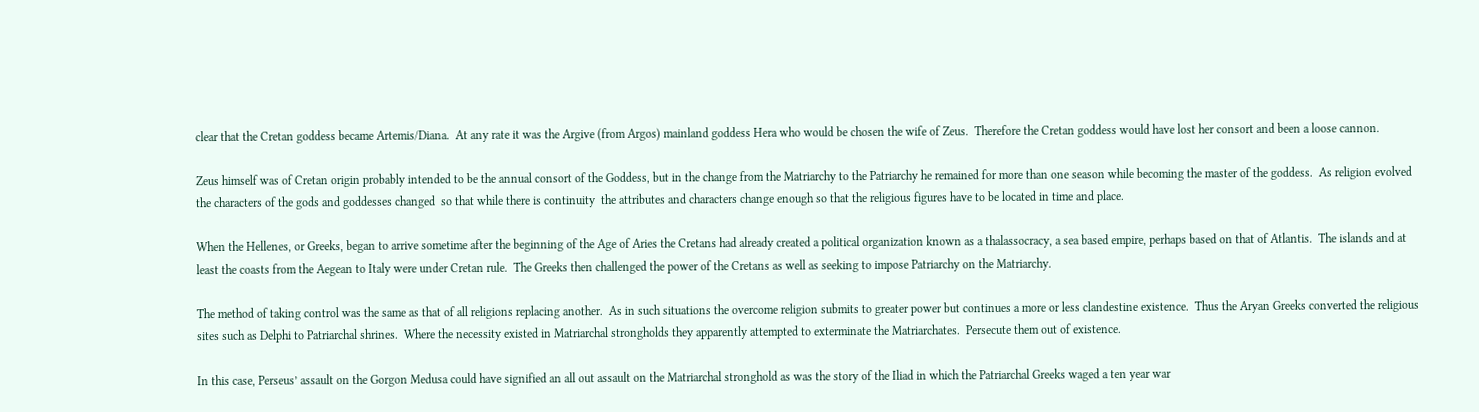clear that the Cretan goddess became Artemis/Diana.  At any rate it was the Argive (from Argos) mainland goddess Hera who would be chosen the wife of Zeus.  Therefore the Cretan goddess would have lost her consort and been a loose cannon.

Zeus himself was of Cretan origin probably intended to be the annual consort of the Goddess, but in the change from the Matriarchy to the Patriarchy he remained for more than one season while becoming the master of the goddess.  As religion evolved the characters of the gods and goddesses changed  so that while there is continuity  the attributes and characters change enough so that the religious figures have to be located in time and place.

When the Hellenes, or Greeks, began to arrive sometime after the beginning of the Age of Aries the Cretans had already created a political organization known as a thalassocracy, a sea based empire, perhaps based on that of Atlantis.  The islands and at least the coasts from the Aegean to Italy were under Cretan rule.  The Greeks then challenged the power of the Cretans as well as seeking to impose Patriarchy on the Matriarchy.

The method of taking control was the same as that of all religions replacing another.  As in such situations the overcome religion submits to greater power but continues a more or less clandestine existence.  Thus the Aryan Greeks converted the religious sites such as Delphi to Patriarchal shrines.  Where the necessity existed in Matriarchal strongholds they apparently attempted to exterminate the Matriarchates.  Persecute them out of existence.

In this case, Perseus’ assault on the Gorgon Medusa could have signified an all out assault on the Matriarchal stronghold as was the story of the Iliad in which the Patriarchal Greeks waged a ten year war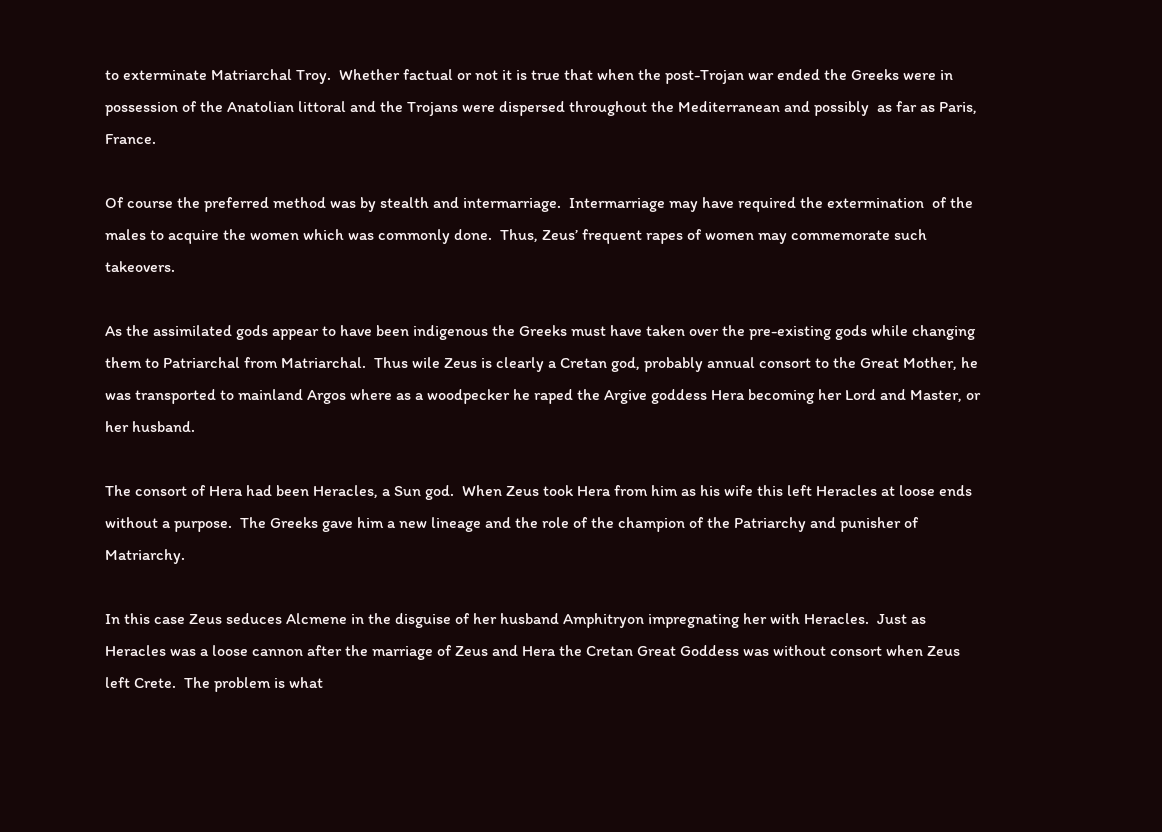to exterminate Matriarchal Troy.  Whether factual or not it is true that when the post-Trojan war ended the Greeks were in possession of the Anatolian littoral and the Trojans were dispersed throughout the Mediterranean and possibly  as far as Paris, France.

Of course the preferred method was by stealth and intermarriage.  Intermarriage may have required the extermination  of the males to acquire the women which was commonly done.  Thus, Zeus’ frequent rapes of women may commemorate such takeovers.

As the assimilated gods appear to have been indigenous the Greeks must have taken over the pre-existing gods while changing them to Patriarchal from Matriarchal.  Thus wile Zeus is clearly a Cretan god, probably annual consort to the Great Mother, he was transported to mainland Argos where as a woodpecker he raped the Argive goddess Hera becoming her Lord and Master, or her husband.

The consort of Hera had been Heracles, a Sun god.  When Zeus took Hera from him as his wife this left Heracles at loose ends without a purpose.  The Greeks gave him a new lineage and the role of the champion of the Patriarchy and punisher of Matriarchy.

In this case Zeus seduces Alcmene in the disguise of her husband Amphitryon impregnating her with Heracles.  Just as Heracles was a loose cannon after the marriage of Zeus and Hera the Cretan Great Goddess was without consort when Zeus left Crete.  The problem is what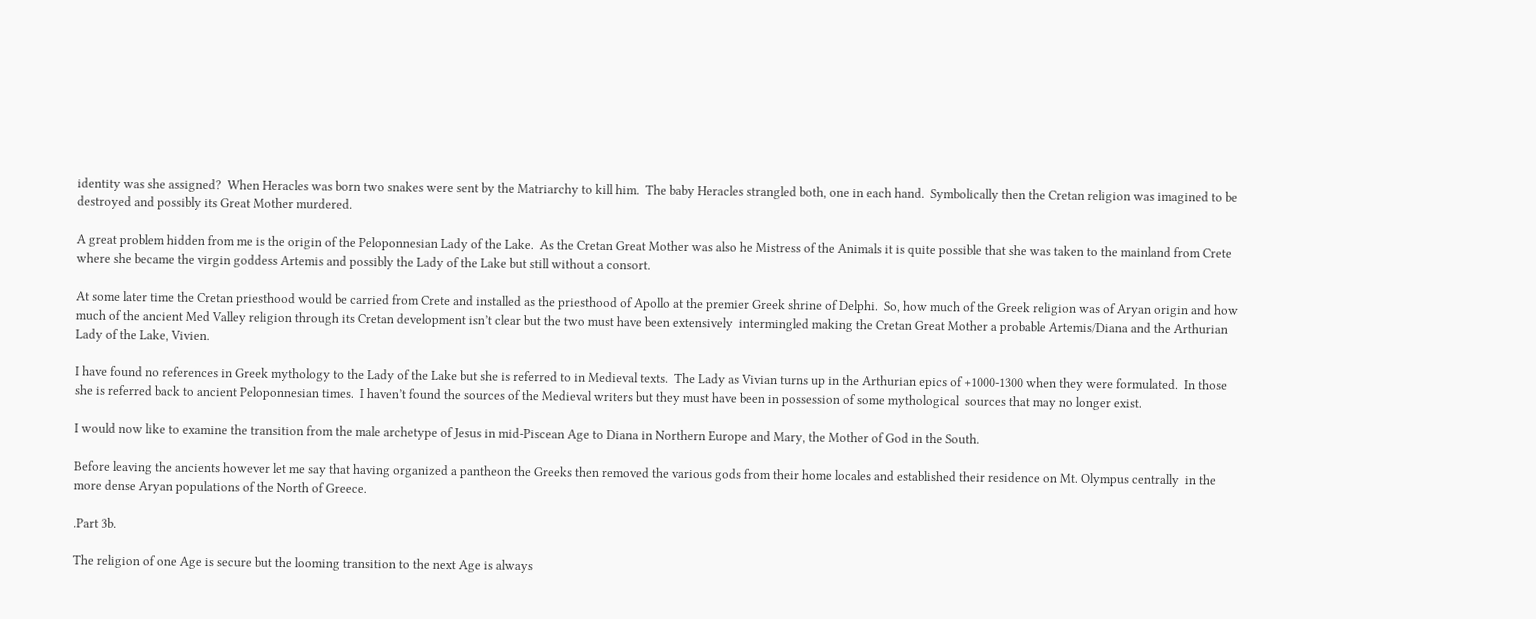identity was she assigned?  When Heracles was born two snakes were sent by the Matriarchy to kill him.  The baby Heracles strangled both, one in each hand.  Symbolically then the Cretan religion was imagined to be destroyed and possibly its Great Mother murdered.

A great problem hidden from me is the origin of the Peloponnesian Lady of the Lake.  As the Cretan Great Mother was also he Mistress of the Animals it is quite possible that she was taken to the mainland from Crete where she became the virgin goddess Artemis and possibly the Lady of the Lake but still without a consort.

At some later time the Cretan priesthood would be carried from Crete and installed as the priesthood of Apollo at the premier Greek shrine of Delphi.  So, how much of the Greek religion was of Aryan origin and how much of the ancient Med Valley religion through its Cretan development isn’t clear but the two must have been extensively  intermingled making the Cretan Great Mother a probable Artemis/Diana and the Arthurian Lady of the Lake, Vivien.

I have found no references in Greek mythology to the Lady of the Lake but she is referred to in Medieval texts.  The Lady as Vivian turns up in the Arthurian epics of +1000-1300 when they were formulated.  In those she is referred back to ancient Peloponnesian times.  I haven’t found the sources of the Medieval writers but they must have been in possession of some mythological  sources that may no longer exist.

I would now like to examine the transition from the male archetype of Jesus in mid-Piscean Age to Diana in Northern Europe and Mary, the Mother of God in the South.

Before leaving the ancients however let me say that having organized a pantheon the Greeks then removed the various gods from their home locales and established their residence on Mt. Olympus centrally  in the more dense Aryan populations of the North of Greece.

.Part 3b.

The religion of one Age is secure but the looming transition to the next Age is always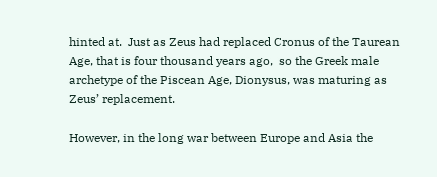hinted at.  Just as Zeus had replaced Cronus of the Taurean Age, that is four thousand years ago,  so the Greek male archetype of the Piscean Age, Dionysus, was maturing as Zeus’ replacement.

However, in the long war between Europe and Asia the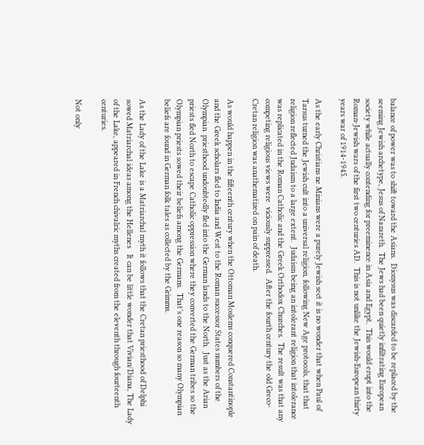balance of power was to shift toward the Asians.  Dionysus was discarded to be replaced by the seeming Jewish archetype, Jesus of Nazareth.  The Jews had been quietly infiltrating European society while actually contending for preeminence in Asia and Egypt.  This would erupt into the Roman-Jewish wars of the first two centuries AD.  This is not unlike the Jewish-European thirty years war of 1914-1945.

As the early Christians ne Minians were a purely Jewish sect it is no wonder that when Paul of Tarsus turned the Jewish cult into a universal religion, following New Age protocols, that that religion reflected Judaism to a large extent.  Judaism being an intolerant religion that intolerance was replicated in the Roman Catholic and the Greek Orthodox Churches.  The result was that any competing religious views were  viciously suppressed.  After the fourth century the old Greco-Cretan religion was anathematized on pain of death.

As would happen in the fifteenth century when the Ottoman Moslems conquered Constantinople and the Greek scholars fled to India and West to the Roman successor States numbers of the Olympian  priesthood undoubtedly fled into the German lands to the North.  Just as the Arian priests fled North to escape Catholic oppression where they converted the German tribes so the Olympian priests sowed their beliefs among the Germans.  That’s one reason so many Olympian beliefs are found in German folk tales as collected by the Grimms.

As the Lady of the Lake is a Matriarchal myth it follows that the Cretan priesthood of Delphi sowed Matriarchal ideas among the Hellenes   It can be little wonder that Vivian/Diana, The Lady of the Lake, appeared in French chivalric myths created from the eleventh through fourteenth centuries.

Not only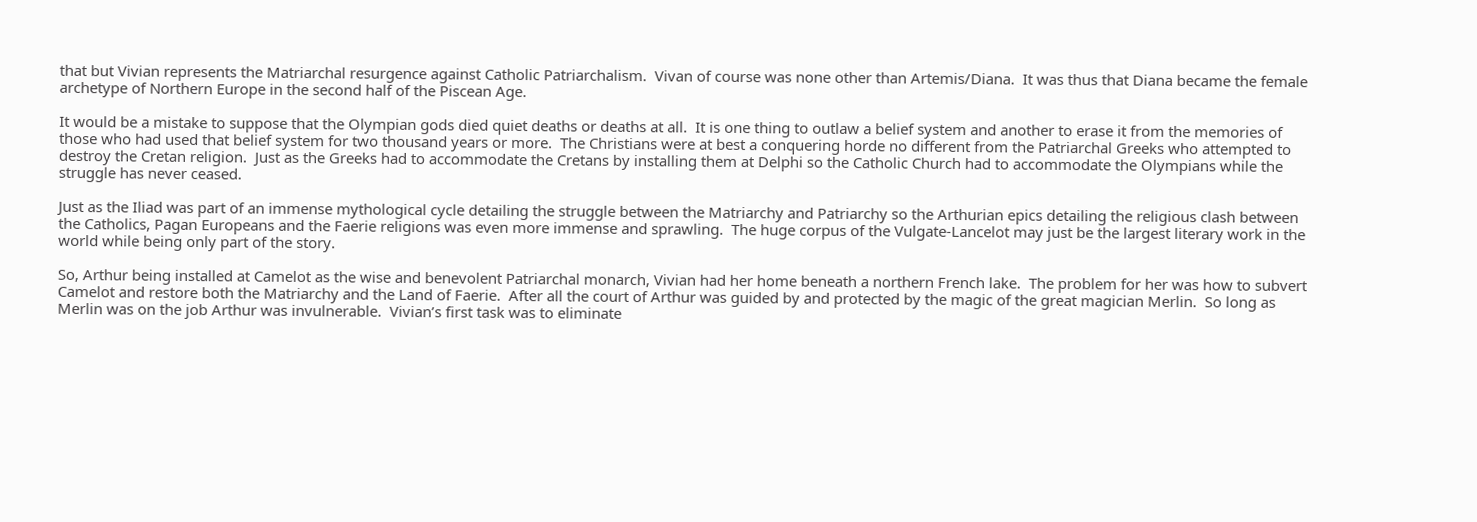that but Vivian represents the Matriarchal resurgence against Catholic Patriarchalism.  Vivan of course was none other than Artemis/Diana.  It was thus that Diana became the female archetype of Northern Europe in the second half of the Piscean Age.

It would be a mistake to suppose that the Olympian gods died quiet deaths or deaths at all.  It is one thing to outlaw a belief system and another to erase it from the memories of those who had used that belief system for two thousand years or more.  The Christians were at best a conquering horde no different from the Patriarchal Greeks who attempted to destroy the Cretan religion.  Just as the Greeks had to accommodate the Cretans by installing them at Delphi so the Catholic Church had to accommodate the Olympians while the struggle has never ceased.

Just as the Iliad was part of an immense mythological cycle detailing the struggle between the Matriarchy and Patriarchy so the Arthurian epics detailing the religious clash between the Catholics, Pagan Europeans and the Faerie religions was even more immense and sprawling.  The huge corpus of the Vulgate-Lancelot may just be the largest literary work in the world while being only part of the story.

So, Arthur being installed at Camelot as the wise and benevolent Patriarchal monarch, Vivian had her home beneath a northern French lake.  The problem for her was how to subvert Camelot and restore both the Matriarchy and the Land of Faerie.  After all the court of Arthur was guided by and protected by the magic of the great magician Merlin.  So long as Merlin was on the job Arthur was invulnerable.  Vivian’s first task was to eliminate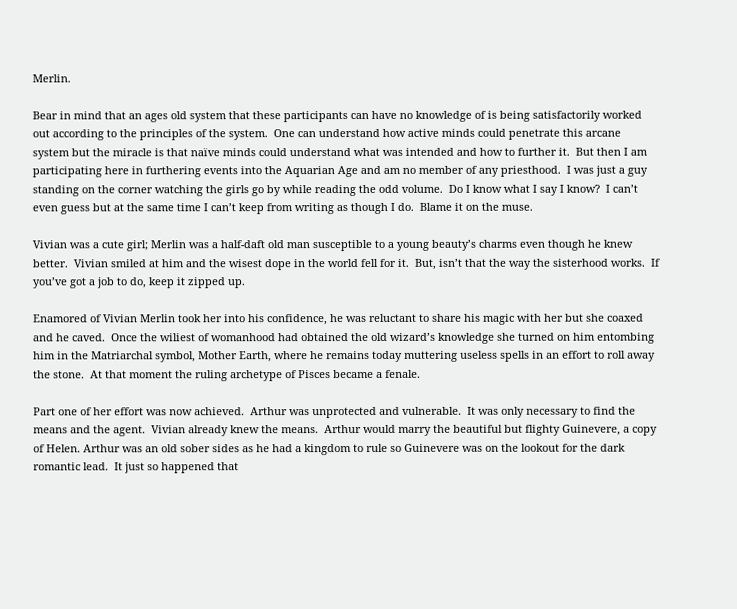Merlin.

Bear in mind that an ages old system that these participants can have no knowledge of is being satisfactorily worked out according to the principles of the system.  One can understand how active minds could penetrate this arcane system but the miracle is that naïve minds could understand what was intended and how to further it.  But then I am participating here in furthering events into the Aquarian Age and am no member of any priesthood.  I was just a guy standing on the corner watching the girls go by while reading the odd volume.  Do I know what I say I know?  I can’t even guess but at the same time I can’t keep from writing as though I do.  Blame it on the muse.

Vivian was a cute girl; Merlin was a half-daft old man susceptible to a young beauty’s charms even though he knew better.  Vivian smiled at him and the wisest dope in the world fell for it.  But, isn’t that the way the sisterhood works.  If you’ve got a job to do, keep it zipped up.

Enamored of Vivian Merlin took her into his confidence, he was reluctant to share his magic with her but she coaxed and he caved.  Once the wiliest of womanhood had obtained the old wizard’s knowledge she turned on him entombing him in the Matriarchal symbol, Mother Earth, where he remains today muttering useless spells in an effort to roll away the stone.  At that moment the ruling archetype of Pisces became a fenale.

Part one of her effort was now achieved.  Arthur was unprotected and vulnerable.  It was only necessary to find the means and the agent.  Vivian already knew the means.  Arthur would marry the beautiful but flighty Guinevere, a copy of Helen. Arthur was an old sober sides as he had a kingdom to rule so Guinevere was on the lookout for the dark romantic lead.  It just so happened that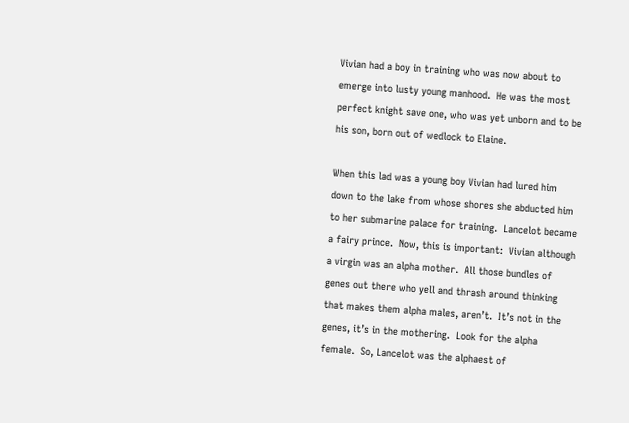Vivian had a boy in training who was now about to emerge into lusty young manhood.  He was the most perfect knight save one, who was yet unborn and to be his son, born out of wedlock to Elaine.

When this lad was a young boy Vivian had lured him down to the lake from whose shores she abducted him to her submarine palace for training.  Lancelot became a fairy prince.  Now, this is important:  Vivian although a virgin was an alpha mother.  All those bundles of genes out there who yell and thrash around thinking that makes them alpha males, aren’t.  It’s not in the genes, it’s in the mothering.  Look for the alpha female.  So, Lancelot was the alphaest of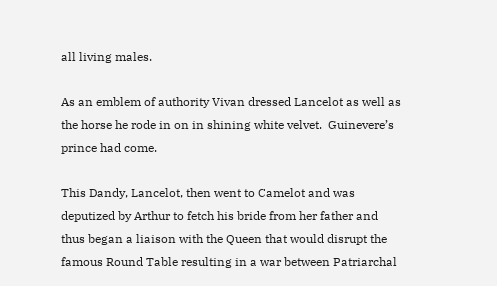all living males.

As an emblem of authority Vivan dressed Lancelot as well as the horse he rode in on in shining white velvet.  Guinevere’s prince had come.

This Dandy, Lancelot, then went to Camelot and was deputized by Arthur to fetch his bride from her father and thus began a liaison with the Queen that would disrupt the famous Round Table resulting in a war between Patriarchal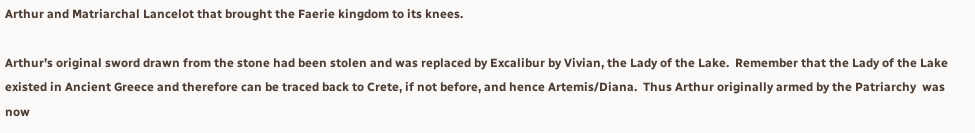Arthur and Matriarchal Lancelot that brought the Faerie kingdom to its knees.

Arthur’s original sword drawn from the stone had been stolen and was replaced by Excalibur by Vivian, the Lady of the Lake.  Remember that the Lady of the Lake existed in Ancient Greece and therefore can be traced back to Crete, if not before, and hence Artemis/Diana.  Thus Arthur originally armed by the Patriarchy  was now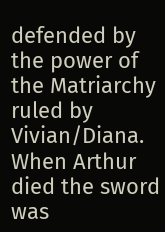defended by the power of the Matriarchy ruled by Vivian/Diana.  When Arthur died the sword was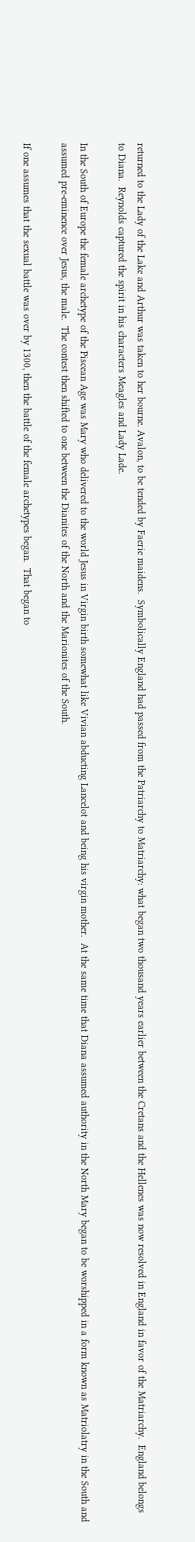returned to the Lady of the Lake and Arthur was taken to her bourne. Avalon, to be tended by Faerie maidens.  Symbolically England had passed from the Patriarchy to Matriarchy: what began two thousand years earlier between the Cretans and the Hellenes was now resolved in England in favor of the Matriarchy.  England belongs to Diana.  Reynolds captured the spirit in his characters Meagles and Lady Lade.

In the South of Europe the female archetype of the Piscean Age was Mary who delivered to the world Jesus in Virgin birth somewhat like Vivian abducting Lancelot and being his virgin mother.  At the same time that Diana assumed authority in the North Mary began to be worshipped in a form known as Matriolatry in the South and assumed pre-eminence over Jesus, the male.  The contest then shifted to one between the Dianites of the North and the Marionites of the South.

If one assumes that the sexual battle was over by 1300, then the battle of the female archetypes began.  That began to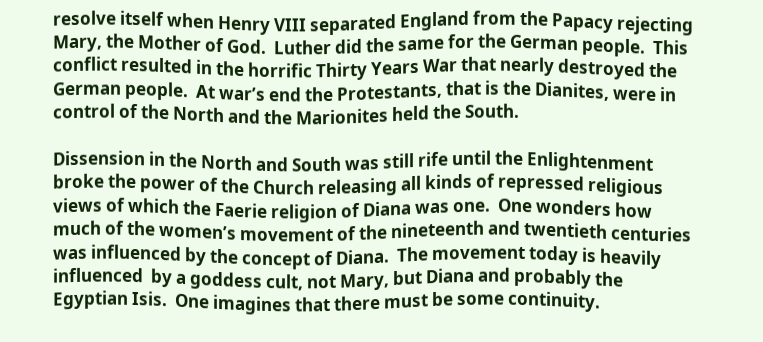resolve itself when Henry VIII separated England from the Papacy rejecting Mary, the Mother of God.  Luther did the same for the German people.  This conflict resulted in the horrific Thirty Years War that nearly destroyed the German people.  At war’s end the Protestants, that is the Dianites, were in control of the North and the Marionites held the South.

Dissension in the North and South was still rife until the Enlightenment broke the power of the Church releasing all kinds of repressed religious views of which the Faerie religion of Diana was one.  One wonders how much of the women’s movement of the nineteenth and twentieth centuries was influenced by the concept of Diana.  The movement today is heavily influenced  by a goddess cult, not Mary, but Diana and probably the Egyptian Isis.  One imagines that there must be some continuity.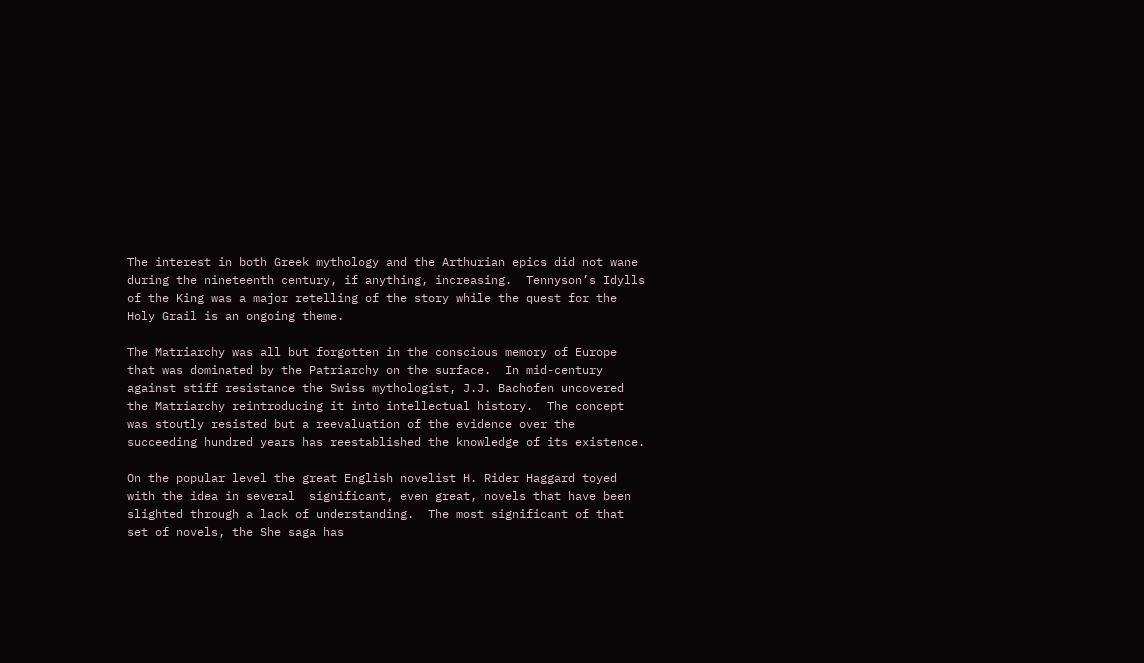The interest in both Greek mythology and the Arthurian epics did not wane during the nineteenth century, if anything, increasing.  Tennyson’s Idylls of the King was a major retelling of the story while the quest for the Holy Grail is an ongoing theme.

The Matriarchy was all but forgotten in the conscious memory of Europe that was dominated by the Patriarchy on the surface.  In mid-century against stiff resistance the Swiss mythologist, J.J. Bachofen uncovered the Matriarchy reintroducing it into intellectual history.  The concept was stoutly resisted but a reevaluation of the evidence over the succeeding hundred years has reestablished the knowledge of its existence.

On the popular level the great English novelist H. Rider Haggard toyed with the idea in several  significant, even great, novels that have been slighted through a lack of understanding.  The most significant of that set of novels, the She saga has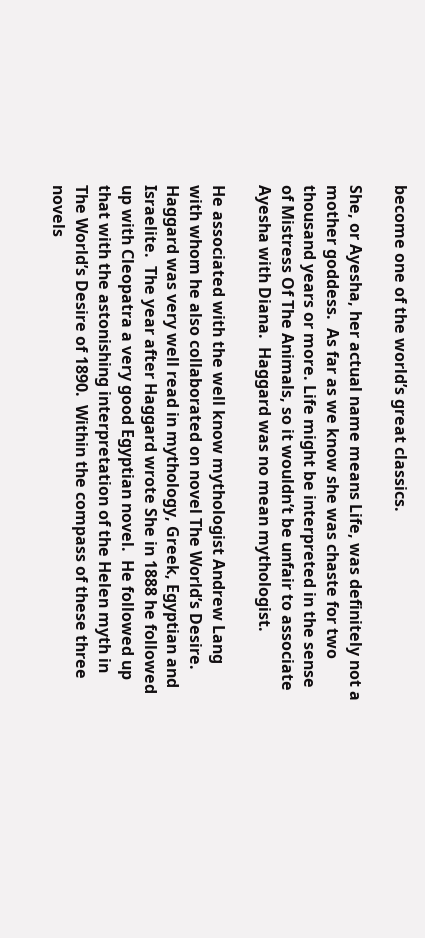become one of the world’s great classics.

She, or Ayesha, her actual name means Life, was definitely not a mother goddess.  As far as we know she was chaste for two thousand years or more. Life might be interpreted in the sense of Mistress Of The Animals, so it wouldn’t be unfair to associate Ayesha with Diana.  Haggard was no mean mythologist.

He associated with the well know mythologist Andrew Lang with whom he also collaborated on novel The World’s Desire.  Haggard was very well read in mythology, Greek, Egyptian and Israelite.  The year after Haggard wrote She in 1888 he followed up with Cleopatra a very good Egyptian novel.  He followed up that with the astonishing interpretation of the Helen myth in The World’s Desire of 1890.  Within the compass of these three novels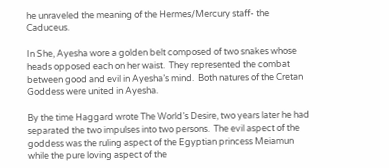he unraveled the meaning of the Hermes/Mercury staff- the Caduceus.

In She, Ayesha wore a golden belt composed of two snakes whose heads opposed each on her waist.  They represented the combat between good and evil in Ayesha’s mind.  Both natures of the Cretan Goddess were united in Ayesha.

By the time Haggard wrote The World’s Desire, two years later he had separated the two impulses into two persons.  The evil aspect of the goddess was the ruling aspect of the Egyptian princess Meiamun while the pure loving aspect of the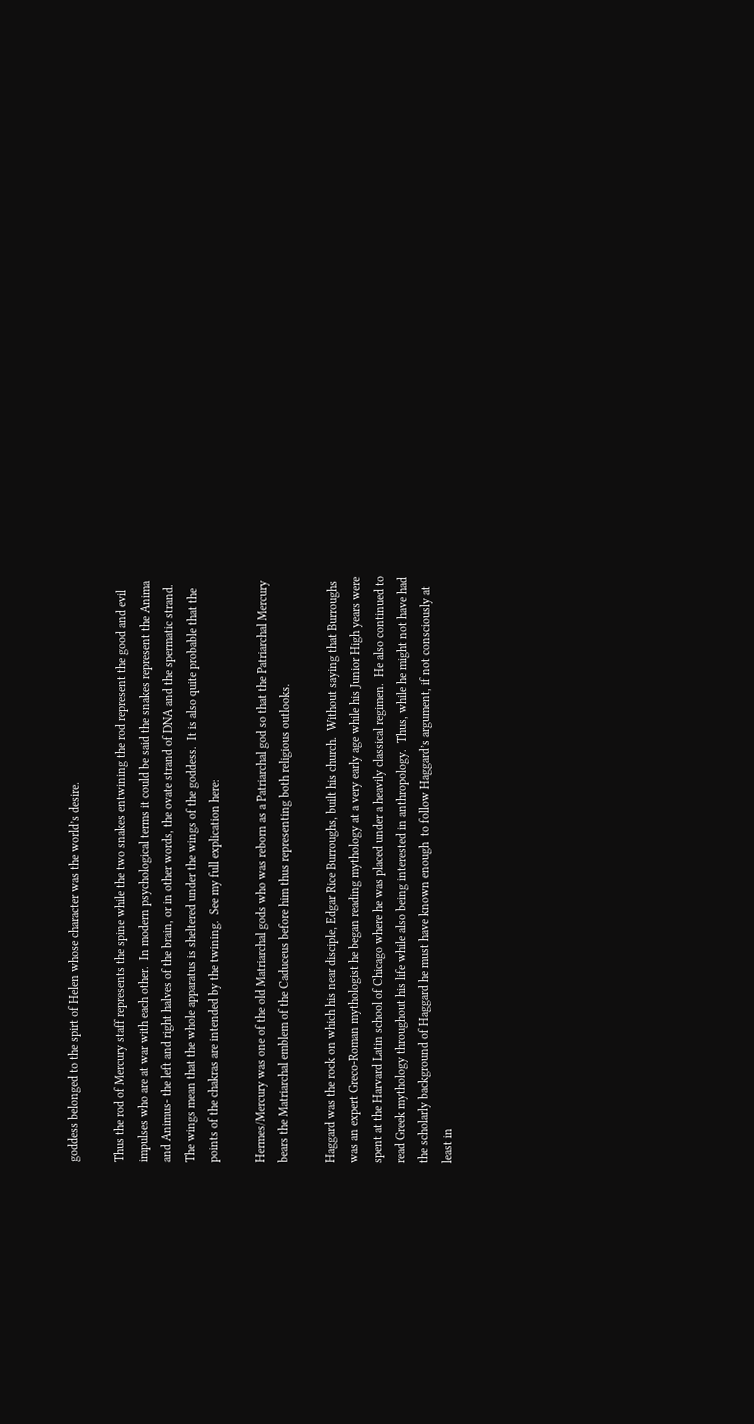goddess belonged to the spirt of Helen whose character was the world’s desire.

Thus the rod of Mercury staff represents the spine while the two snakes entwining the rod represent the good and evil impulses who are at war with each other.  In modern psychological terms it could be said the snakes represent the Anima and Animus- the left and right halves of the brain, or in other words, the ovate strand of DNA and the spermatic strand.  The wings mean that the whole apparatus is sheltered under the wings of the goddess.  It is also quite probable that the points of the chakras are intended by the twining.  See my full explication here:

Hermes/Mercury was one of the old Matriarchal gods who was reborn as a Patriarchal god so that the Patriarchal Mercury bears the Matriarchal emblem of the Caduceus before him thus representing both religious outlooks.

Haggard was the rock on which his near disciple, Edgar Rice Burroughs, built his church.  Without saying that Burroughs was an expert Greco-Roman mythologist he began reading mythology at a very early age while his Junior High years were spent at the Harvard Latin school of Chicago where he was placed under a heavily classical regimen.  He also continued to read Greek mythology throughout his life while also being interested in anthropology.  Thus, while he might not have had the scholarly background of Haggard he must have known enough  to follow Haggard’s argument, if not consciously at least in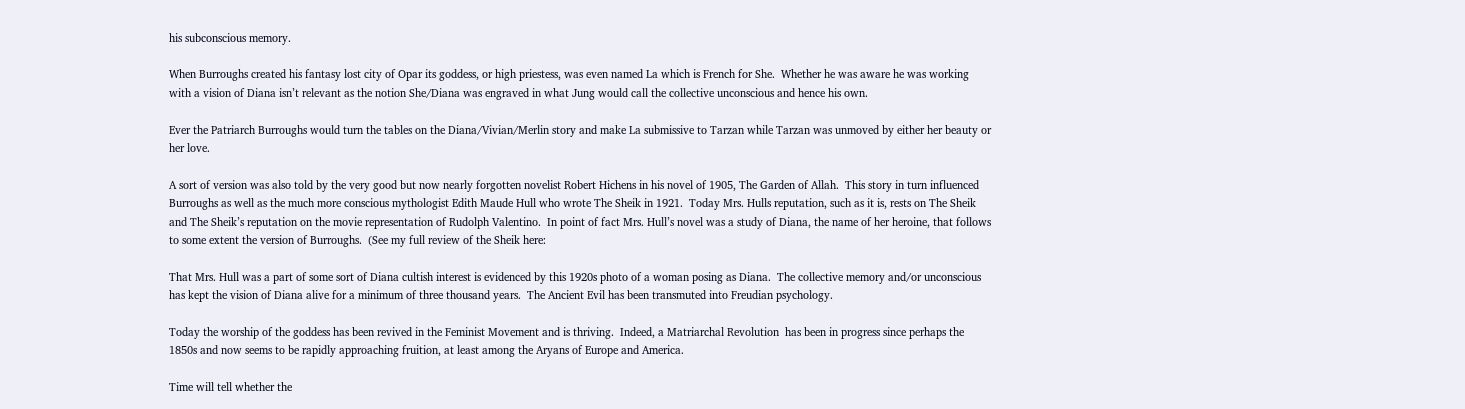his subconscious memory.

When Burroughs created his fantasy lost city of Opar its goddess, or high priestess, was even named La which is French for She.  Whether he was aware he was working with a vision of Diana isn’t relevant as the notion She/Diana was engraved in what Jung would call the collective unconscious and hence his own.

Ever the Patriarch Burroughs would turn the tables on the Diana/Vivian/Merlin story and make La submissive to Tarzan while Tarzan was unmoved by either her beauty or her love.

A sort of version was also told by the very good but now nearly forgotten novelist Robert Hichens in his novel of 1905, The Garden of Allah.  This story in turn influenced Burroughs as well as the much more conscious mythologist Edith Maude Hull who wrote The Sheik in 1921.  Today Mrs. Hulls reputation, such as it is, rests on The Sheik and The Sheik’s reputation on the movie representation of Rudolph Valentino.  In point of fact Mrs. Hull’s novel was a study of Diana, the name of her heroine, that follows to some extent the version of Burroughs.  (See my full review of the Sheik here:

That Mrs. Hull was a part of some sort of Diana cultish interest is evidenced by this 1920s photo of a woman posing as Diana.  The collective memory and/or unconscious has kept the vision of Diana alive for a minimum of three thousand years.  The Ancient Evil has been transmuted into Freudian psychology.

Today the worship of the goddess has been revived in the Feminist Movement and is thriving.  Indeed, a Matriarchal Revolution  has been in progress since perhaps the 1850s and now seems to be rapidly approaching fruition, at least among the Aryans of Europe and America.

Time will tell whether the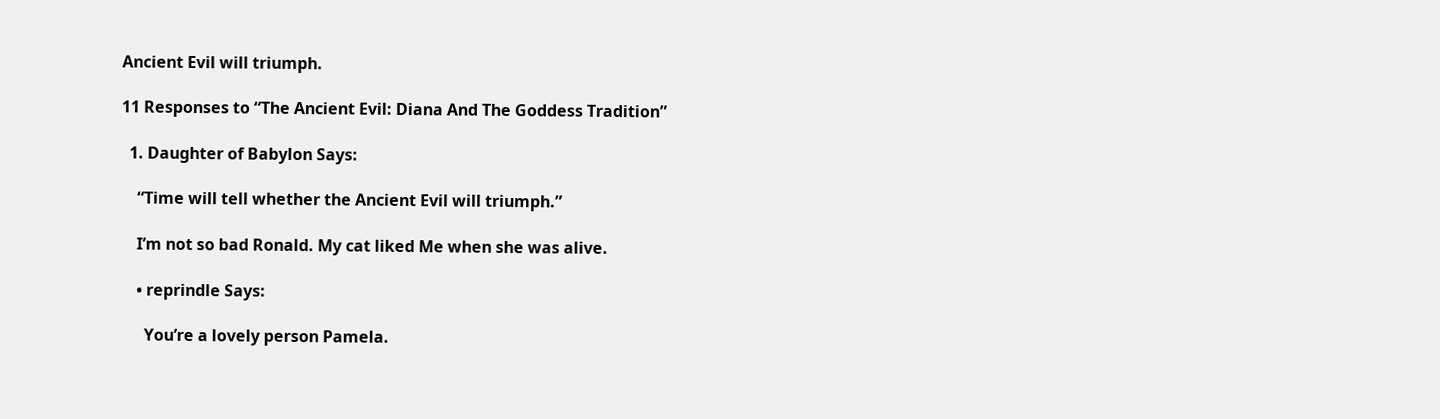Ancient Evil will triumph.

11 Responses to “The Ancient Evil: Diana And The Goddess Tradition”

  1. Daughter of Babylon Says:

    “Time will tell whether the Ancient Evil will triumph.”

    I’m not so bad Ronald. My cat liked Me when she was alive.

    • reprindle Says:

      You’re a lovely person Pamela.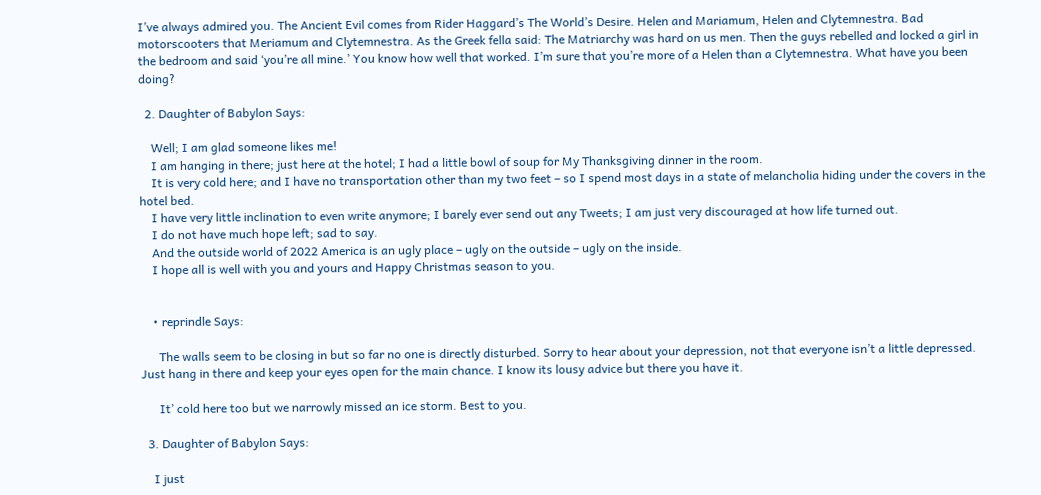I’ve always admired you. The Ancient Evil comes from Rider Haggard’s The World’s Desire. Helen and Mariamum, Helen and Clytemnestra. Bad motorscooters that Meriamum and Clytemnestra. As the Greek fella said: The Matriarchy was hard on us men. Then the guys rebelled and locked a girl in the bedroom and said ‘you’re all mine.’ You know how well that worked. I’m sure that you’re more of a Helen than a Clytemnestra. What have you been doing?

  2. Daughter of Babylon Says:

    Well; I am glad someone likes me!
    I am hanging in there; just here at the hotel; I had a little bowl of soup for My Thanksgiving dinner in the room.
    It is very cold here; and I have no transportation other than my two feet – so I spend most days in a state of melancholia hiding under the covers in the hotel bed.
    I have very little inclination to even write anymore; I barely ever send out any Tweets; I am just very discouraged at how life turned out.
    I do not have much hope left; sad to say.
    And the outside world of 2022 America is an ugly place – ugly on the outside – ugly on the inside.
    I hope all is well with you and yours and Happy Christmas season to you.


    • reprindle Says:

      The walls seem to be closing in but so far no one is directly disturbed. Sorry to hear about your depression, not that everyone isn’t a little depressed. Just hang in there and keep your eyes open for the main chance. I know its lousy advice but there you have it.

      It’ cold here too but we narrowly missed an ice storm. Best to you.

  3. Daughter of Babylon Says:

    I just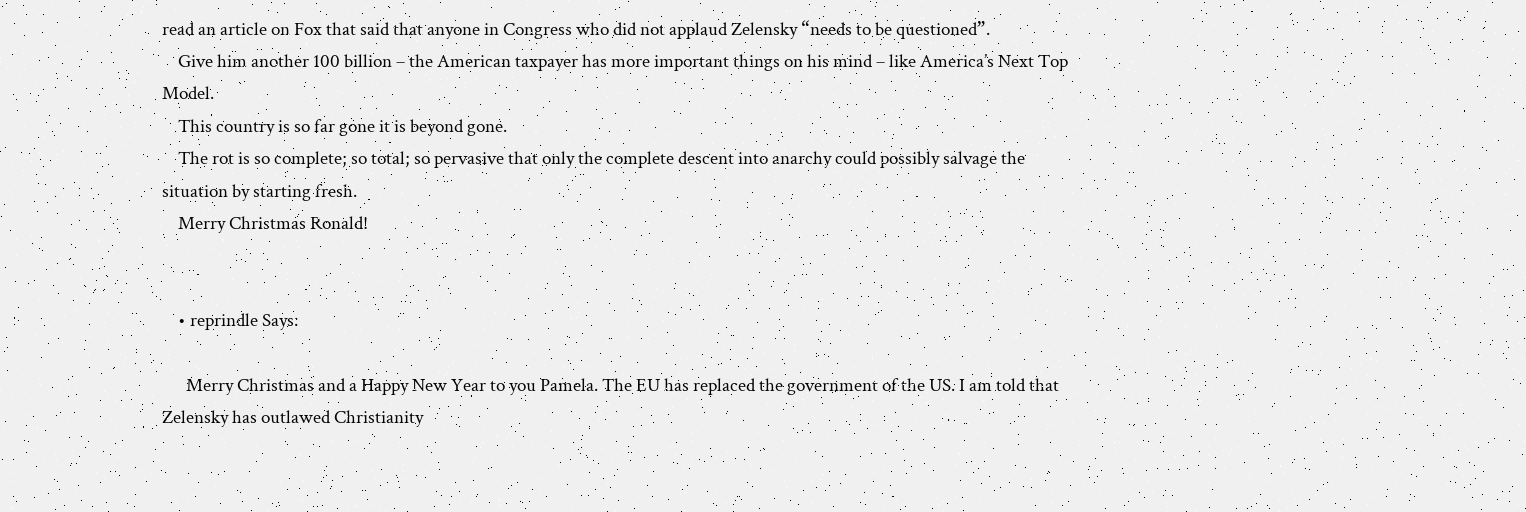read an article on Fox that said that anyone in Congress who did not applaud Zelensky “needs to be questioned”.
    Give him another 100 billion – the American taxpayer has more important things on his mind – like America’s Next Top Model.
    This country is so far gone it is beyond gone.
    The rot is so complete; so total; so pervasive that only the complete descent into anarchy could possibly salvage the situation by starting fresh.
    Merry Christmas Ronald!


    • reprindle Says:

      Merry Christmas and a Happy New Year to you Pamela. The EU has replaced the government of the US. I am told that Zelensky has outlawed Christianity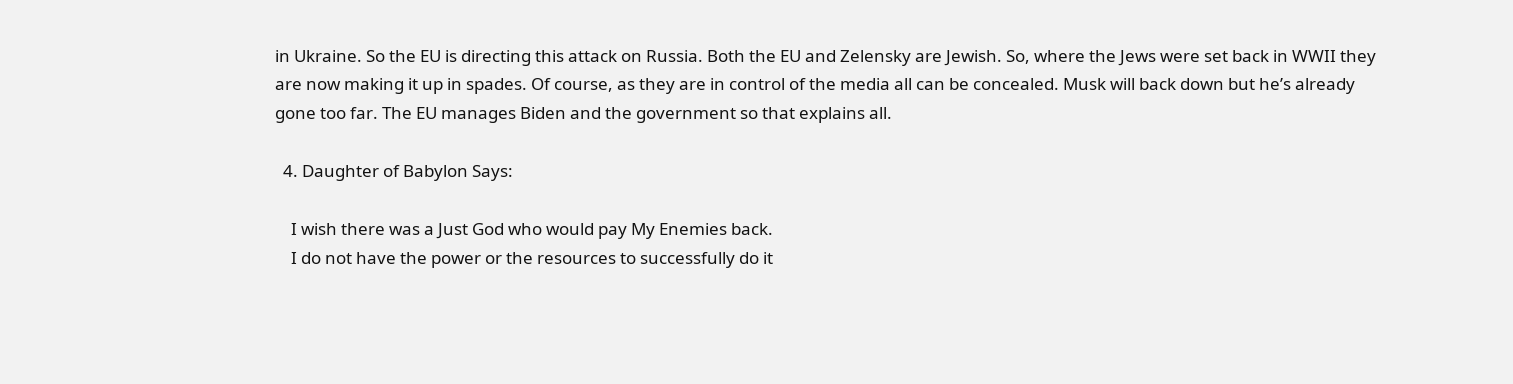in Ukraine. So the EU is directing this attack on Russia. Both the EU and Zelensky are Jewish. So, where the Jews were set back in WWII they are now making it up in spades. Of course, as they are in control of the media all can be concealed. Musk will back down but he’s already gone too far. The EU manages Biden and the government so that explains all.

  4. Daughter of Babylon Says:

    I wish there was a Just God who would pay My Enemies back.
    I do not have the power or the resources to successfully do it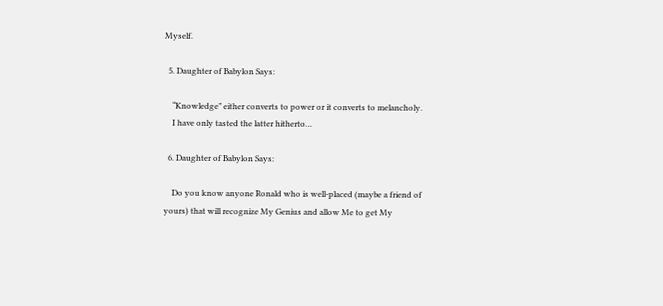Myself.

  5. Daughter of Babylon Says:

    “Knowledge” either converts to power or it converts to melancholy.
    I have only tasted the latter hitherto…

  6. Daughter of Babylon Says:

    Do you know anyone Ronald who is well-placed (maybe a friend of yours) that will recognize My Genius and allow Me to get My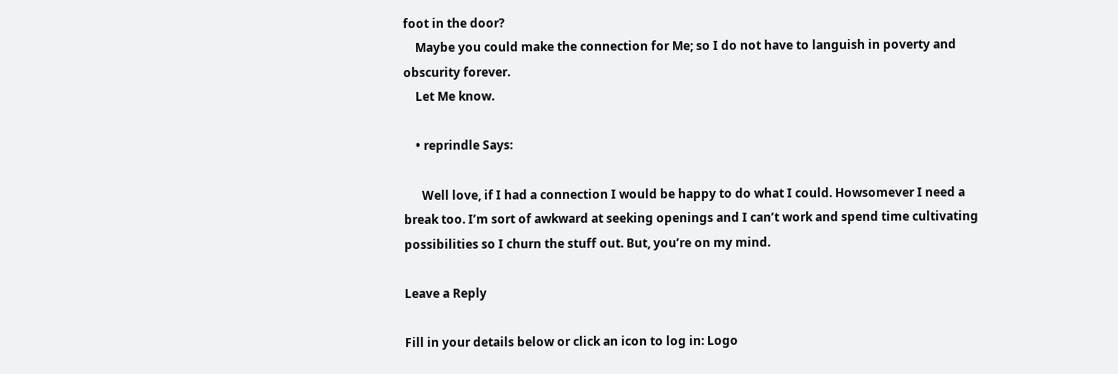foot in the door?
    Maybe you could make the connection for Me; so I do not have to languish in poverty and obscurity forever.
    Let Me know.

    • reprindle Says:

      Well love, if I had a connection I would be happy to do what I could. Howsomever I need a break too. I’m sort of awkward at seeking openings and I can’t work and spend time cultivating possibilities so I churn the stuff out. But, you’re on my mind.

Leave a Reply

Fill in your details below or click an icon to log in: Logo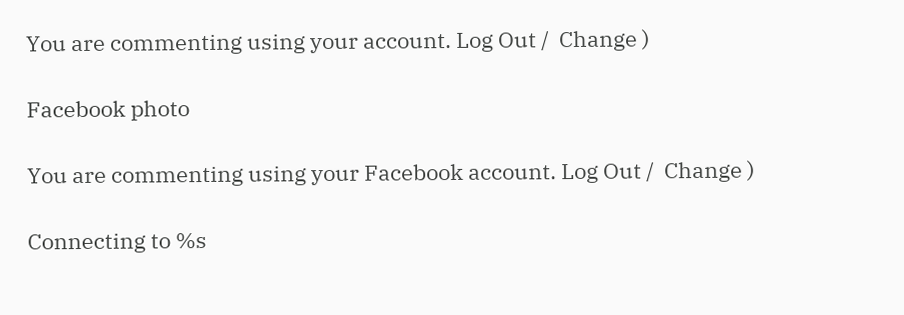You are commenting using your account. Log Out /  Change )

Facebook photo

You are commenting using your Facebook account. Log Out /  Change )

Connecting to %s